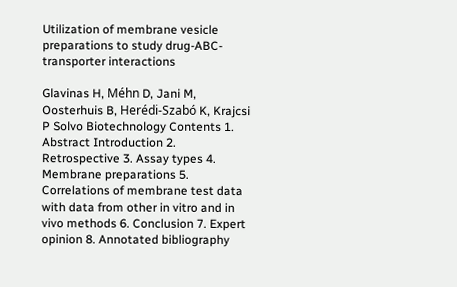Utilization of membrane vesicle preparations to study drug-ABC-transporter interactions

Glavinas H, Méhn D, Jani M, Oosterhuis B, Herédi-Szabó K, Krajcsi P Solvo Biotechnology Contents 1. Abstract Introduction 2. Retrospective 3. Assay types 4. Membrane preparations 5. Correlations of membrane test data with data from other in vitro and in vivo methods 6. Conclusion 7. Expert opinion 8. Annotated bibliography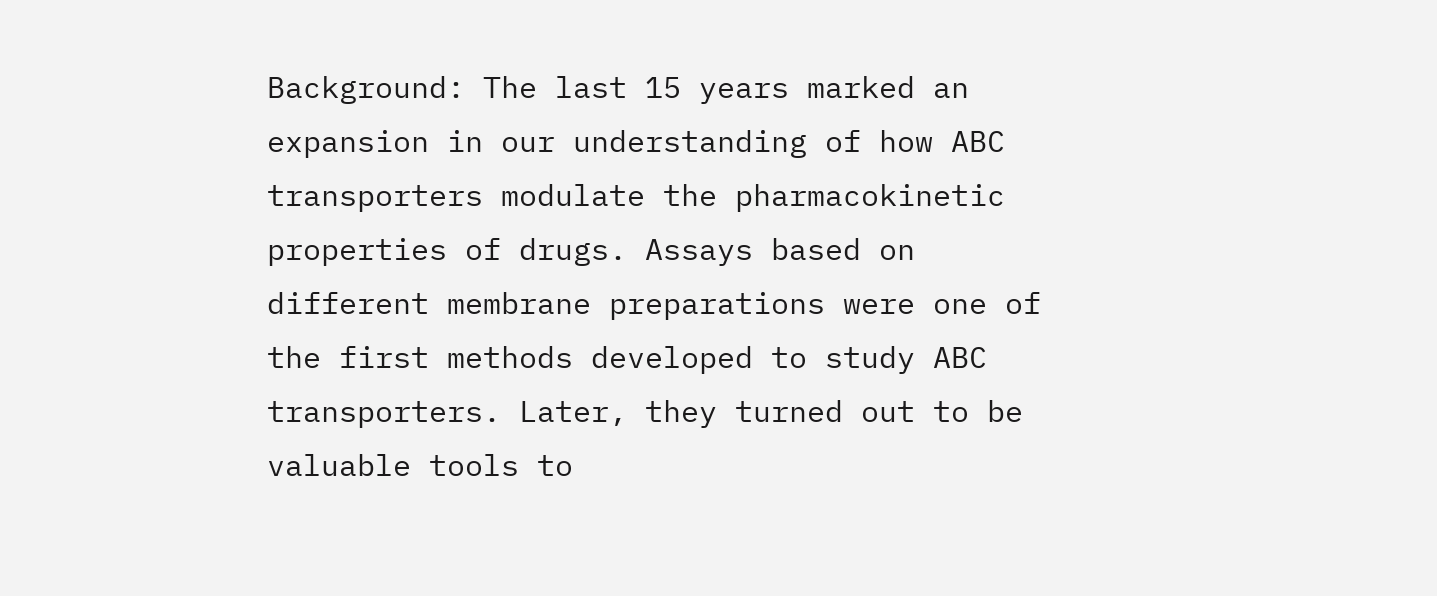Background: The last 15 years marked an expansion in our understanding of how ABC transporters modulate the pharmacokinetic properties of drugs. Assays based on different membrane preparations were one of the first methods developed to study ABC transporters. Later, they turned out to be valuable tools to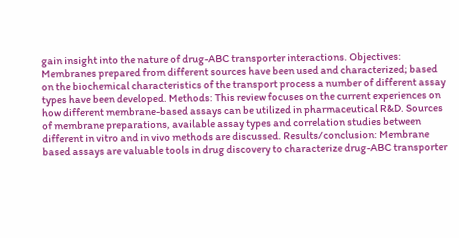gain insight into the nature of drug-ABC transporter interactions. Objectives: Membranes prepared from different sources have been used and characterized; based on the biochemical characteristics of the transport process a number of different assay types have been developed. Methods: This review focuses on the current experiences on how different membrane-based assays can be utilized in pharmaceutical R&D. Sources of membrane preparations, available assay types and correlation studies between different in vitro and in vivo methods are discussed. Results/conclusion: Membrane based assays are valuable tools in drug discovery to characterize drug-ABC transporter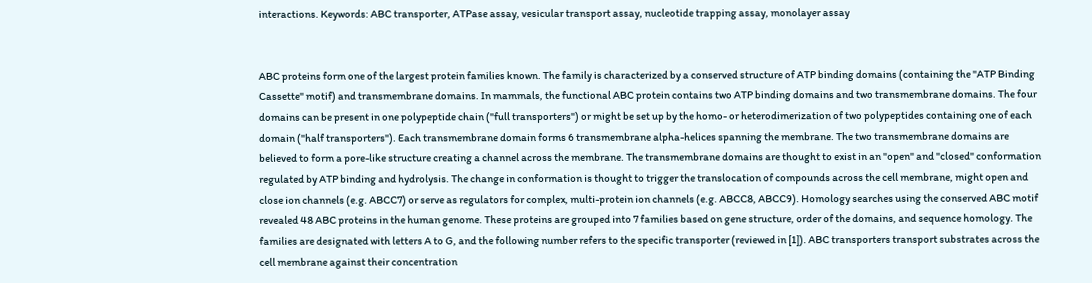interactions. Keywords: ABC transporter, ATPase assay, vesicular transport assay, nucleotide trapping assay, monolayer assay


ABC proteins form one of the largest protein families known. The family is characterized by a conserved structure of ATP binding domains (containing the "ATP Binding Cassette" motif) and transmembrane domains. In mammals, the functional ABC protein contains two ATP binding domains and two transmembrane domains. The four domains can be present in one polypeptide chain ("full transporters") or might be set up by the homo- or heterodimerization of two polypeptides containing one of each domain ("half transporters"). Each transmembrane domain forms 6 transmembrane alpha-helices spanning the membrane. The two transmembrane domains are believed to form a pore-like structure creating a channel across the membrane. The transmembrane domains are thought to exist in an "open" and "closed" conformation regulated by ATP binding and hydrolysis. The change in conformation is thought to trigger the translocation of compounds across the cell membrane, might open and close ion channels (e.g. ABCC7) or serve as regulators for complex, multi-protein ion channels (e.g. ABCC8, ABCC9). Homology searches using the conserved ABC motif revealed 48 ABC proteins in the human genome. These proteins are grouped into 7 families based on gene structure, order of the domains, and sequence homology. The families are designated with letters A to G, and the following number refers to the specific transporter (reviewed in [1]). ABC transporters transport substrates across the cell membrane against their concentration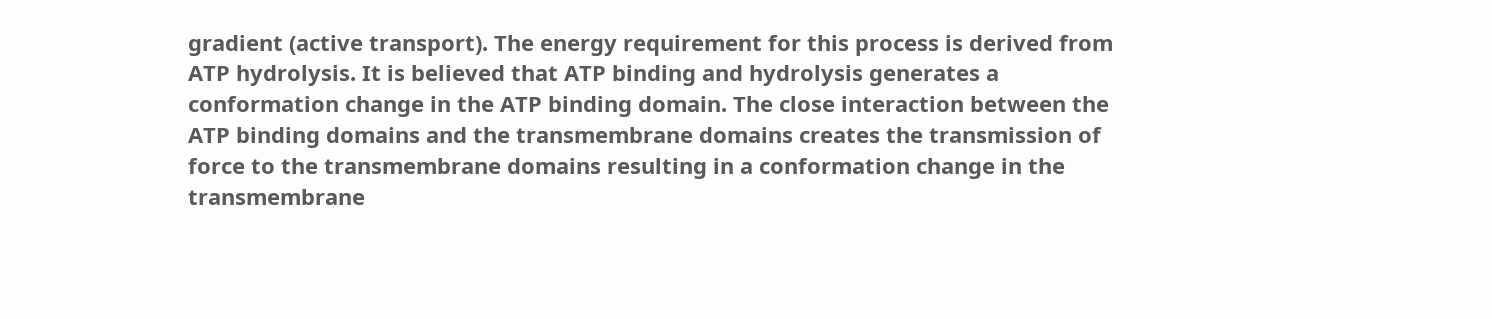gradient (active transport). The energy requirement for this process is derived from ATP hydrolysis. It is believed that ATP binding and hydrolysis generates a conformation change in the ATP binding domain. The close interaction between the ATP binding domains and the transmembrane domains creates the transmission of force to the transmembrane domains resulting in a conformation change in the transmembrane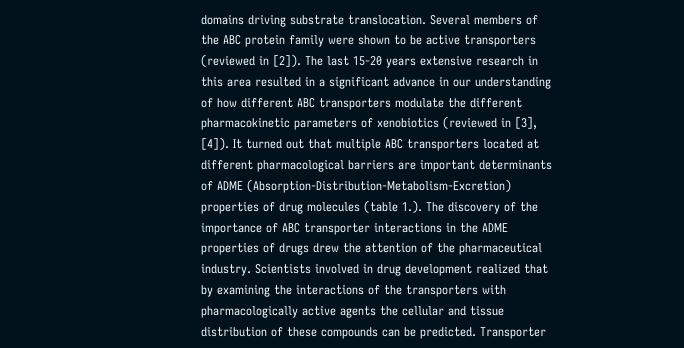domains driving substrate translocation. Several members of the ABC protein family were shown to be active transporters (reviewed in [2]). The last 15-20 years extensive research in this area resulted in a significant advance in our understanding of how different ABC transporters modulate the different pharmacokinetic parameters of xenobiotics (reviewed in [3], [4]). It turned out that multiple ABC transporters located at different pharmacological barriers are important determinants of ADME (Absorption-Distribution-Metabolism-Excretion) properties of drug molecules (table 1.). The discovery of the importance of ABC transporter interactions in the ADME properties of drugs drew the attention of the pharmaceutical industry. Scientists involved in drug development realized that by examining the interactions of the transporters with pharmacologically active agents the cellular and tissue distribution of these compounds can be predicted. Transporter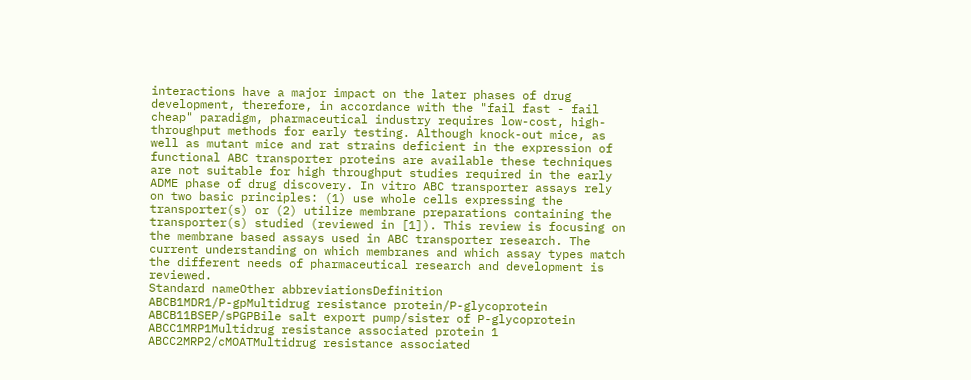interactions have a major impact on the later phases of drug development, therefore, in accordance with the "fail fast - fail cheap" paradigm, pharmaceutical industry requires low-cost, high-throughput methods for early testing. Although knock-out mice, as well as mutant mice and rat strains deficient in the expression of functional ABC transporter proteins are available these techniques are not suitable for high throughput studies required in the early ADME phase of drug discovery. In vitro ABC transporter assays rely on two basic principles: (1) use whole cells expressing the transporter(s) or (2) utilize membrane preparations containing the transporter(s) studied (reviewed in [1]). This review is focusing on the membrane based assays used in ABC transporter research. The current understanding on which membranes and which assay types match the different needs of pharmaceutical research and development is reviewed.
Standard nameOther abbreviationsDefinition
ABCB1MDR1/P-gpMultidrug resistance protein/P-glycoprotein
ABCB11BSEP/sPGPBile salt export pump/sister of P-glycoprotein
ABCC1MRP1Multidrug resistance associated protein 1
ABCC2MRP2/cMOATMultidrug resistance associated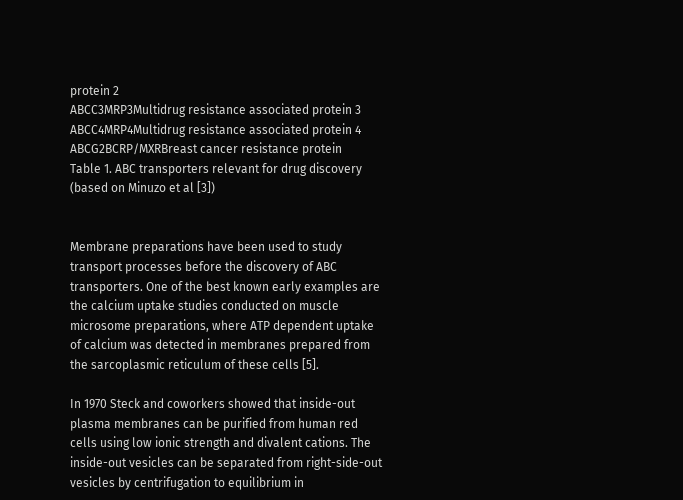protein 2
ABCC3MRP3Multidrug resistance associated protein 3
ABCC4MRP4Multidrug resistance associated protein 4
ABCG2BCRP/MXRBreast cancer resistance protein
Table 1. ABC transporters relevant for drug discovery (based on Minuzo et al [3])


Membrane preparations have been used to study transport processes before the discovery of ABC transporters. One of the best known early examples are the calcium uptake studies conducted on muscle microsome preparations, where ATP dependent uptake of calcium was detected in membranes prepared from the sarcoplasmic reticulum of these cells [5].

In 1970 Steck and coworkers showed that inside-out plasma membranes can be purified from human red cells using low ionic strength and divalent cations. The inside-out vesicles can be separated from right-side-out vesicles by centrifugation to equilibrium in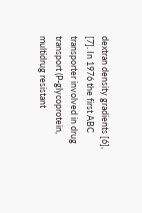dextran density gradients [6], [7]. In 1976 the first ABC transporter involved in drug transport (P-glycoprotein, multidrug resistant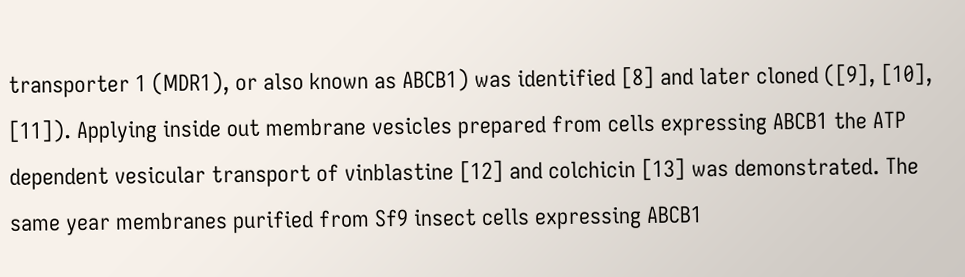transporter 1 (MDR1), or also known as ABCB1) was identified [8] and later cloned ([9], [10], [11]). Applying inside out membrane vesicles prepared from cells expressing ABCB1 the ATP dependent vesicular transport of vinblastine [12] and colchicin [13] was demonstrated. The same year membranes purified from Sf9 insect cells expressing ABCB1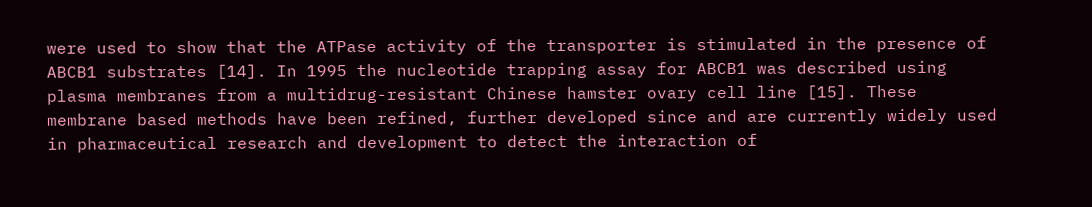were used to show that the ATPase activity of the transporter is stimulated in the presence of ABCB1 substrates [14]. In 1995 the nucleotide trapping assay for ABCB1 was described using plasma membranes from a multidrug-resistant Chinese hamster ovary cell line [15]. These membrane based methods have been refined, further developed since and are currently widely used in pharmaceutical research and development to detect the interaction of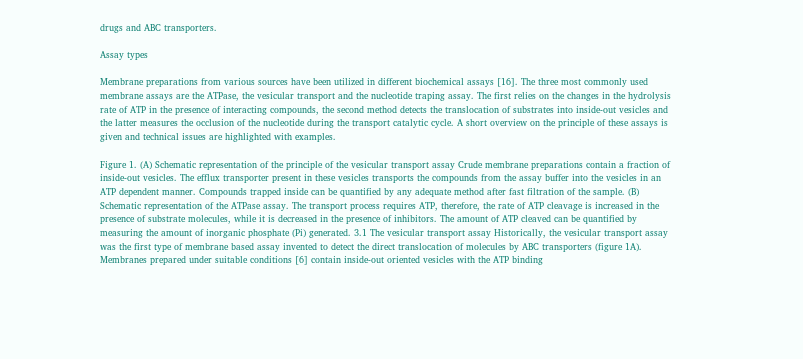drugs and ABC transporters.

Assay types

Membrane preparations from various sources have been utilized in different biochemical assays [16]. The three most commonly used membrane assays are the ATPase, the vesicular transport and the nucleotide traping assay. The first relies on the changes in the hydrolysis rate of ATP in the presence of interacting compounds, the second method detects the translocation of substrates into inside-out vesicles and the latter measures the occlusion of the nucleotide during the transport catalytic cycle. A short overview on the principle of these assays is given and technical issues are highlighted with examples.

Figure 1. (A) Schematic representation of the principle of the vesicular transport assay Crude membrane preparations contain a fraction of inside-out vesicles. The efflux transporter present in these vesicles transports the compounds from the assay buffer into the vesicles in an ATP dependent manner. Compounds trapped inside can be quantified by any adequate method after fast filtration of the sample. (B) Schematic representation of the ATPase assay. The transport process requires ATP, therefore, the rate of ATP cleavage is increased in the presence of substrate molecules, while it is decreased in the presence of inhibitors. The amount of ATP cleaved can be quantified by measuring the amount of inorganic phosphate (Pi) generated. 3.1 The vesicular transport assay Historically, the vesicular transport assay was the first type of membrane based assay invented to detect the direct translocation of molecules by ABC transporters (figure 1A). Membranes prepared under suitable conditions [6] contain inside-out oriented vesicles with the ATP binding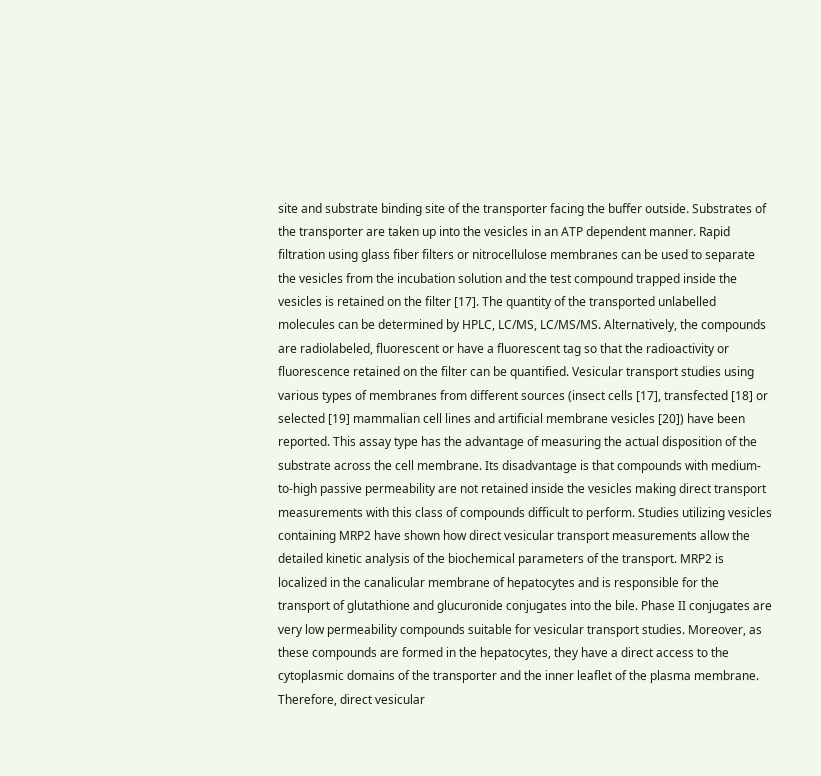site and substrate binding site of the transporter facing the buffer outside. Substrates of the transporter are taken up into the vesicles in an ATP dependent manner. Rapid filtration using glass fiber filters or nitrocellulose membranes can be used to separate the vesicles from the incubation solution and the test compound trapped inside the vesicles is retained on the filter [17]. The quantity of the transported unlabelled molecules can be determined by HPLC, LC/MS, LC/MS/MS. Alternatively, the compounds are radiolabeled, fluorescent or have a fluorescent tag so that the radioactivity or fluorescence retained on the filter can be quantified. Vesicular transport studies using various types of membranes from different sources (insect cells [17], transfected [18] or selected [19] mammalian cell lines and artificial membrane vesicles [20]) have been reported. This assay type has the advantage of measuring the actual disposition of the substrate across the cell membrane. Its disadvantage is that compounds with medium-to-high passive permeability are not retained inside the vesicles making direct transport measurements with this class of compounds difficult to perform. Studies utilizing vesicles containing MRP2 have shown how direct vesicular transport measurements allow the detailed kinetic analysis of the biochemical parameters of the transport. MRP2 is localized in the canalicular membrane of hepatocytes and is responsible for the transport of glutathione and glucuronide conjugates into the bile. Phase II conjugates are very low permeability compounds suitable for vesicular transport studies. Moreover, as these compounds are formed in the hepatocytes, they have a direct access to the cytoplasmic domains of the transporter and the inner leaflet of the plasma membrane. Therefore, direct vesicular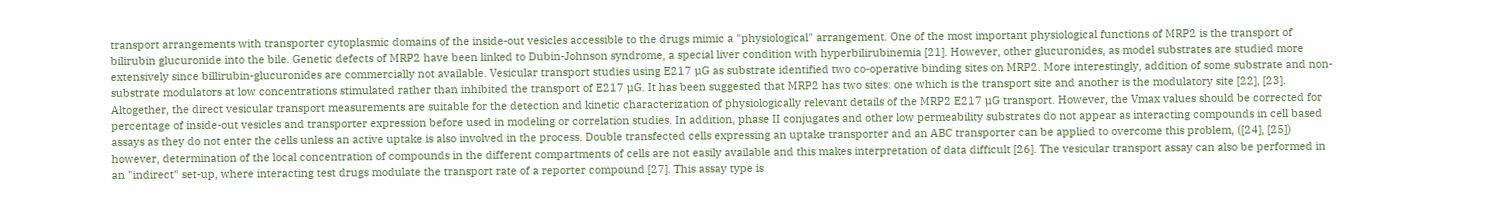transport arrangements with transporter cytoplasmic domains of the inside-out vesicles accessible to the drugs mimic a "physiological" arrangement. One of the most important physiological functions of MRP2 is the transport of bilirubin glucuronide into the bile. Genetic defects of MRP2 have been linked to Dubin-Johnson syndrome, a special liver condition with hyperbilirubinemia [21]. However, other glucuronides, as model substrates are studied more extensively since billirubin-glucuronides are commercially not available. Vesicular transport studies using E217 µG as substrate identified two co-operative binding sites on MRP2. More interestingly, addition of some substrate and non-substrate modulators at low concentrations stimulated rather than inhibited the transport of E217 µG. It has been suggested that MRP2 has two sites: one which is the transport site and another is the modulatory site [22], [23]. Altogether, the direct vesicular transport measurements are suitable for the detection and kinetic characterization of physiologically relevant details of the MRP2 E217 µG transport. However, the Vmax values should be corrected for percentage of inside-out vesicles and transporter expression before used in modeling or correlation studies. In addition, phase II conjugates and other low permeability substrates do not appear as interacting compounds in cell based assays as they do not enter the cells unless an active uptake is also involved in the process. Double transfected cells expressing an uptake transporter and an ABC transporter can be applied to overcome this problem, ([24], [25]) however, determination of the local concentration of compounds in the different compartments of cells are not easily available and this makes interpretation of data difficult [26]. The vesicular transport assay can also be performed in an "indirect" set-up, where interacting test drugs modulate the transport rate of a reporter compound [27]. This assay type is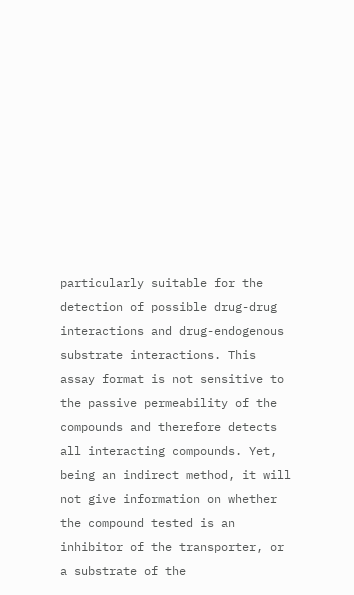particularly suitable for the detection of possible drug-drug interactions and drug-endogenous substrate interactions. This assay format is not sensitive to the passive permeability of the compounds and therefore detects all interacting compounds. Yet, being an indirect method, it will not give information on whether the compound tested is an inhibitor of the transporter, or a substrate of the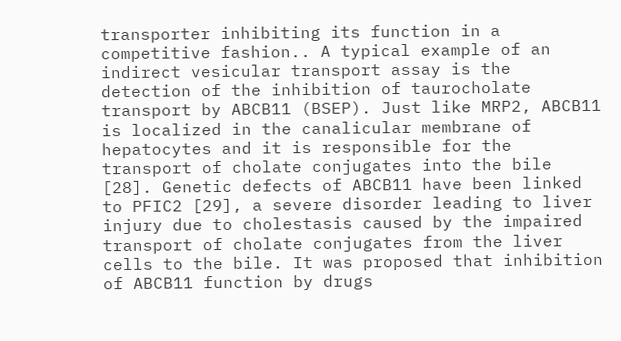transporter inhibiting its function in a competitive fashion.. A typical example of an indirect vesicular transport assay is the detection of the inhibition of taurocholate transport by ABCB11 (BSEP). Just like MRP2, ABCB11 is localized in the canalicular membrane of hepatocytes and it is responsible for the transport of cholate conjugates into the bile [28]. Genetic defects of ABCB11 have been linked to PFIC2 [29], a severe disorder leading to liver injury due to cholestasis caused by the impaired transport of cholate conjugates from the liver cells to the bile. It was proposed that inhibition of ABCB11 function by drugs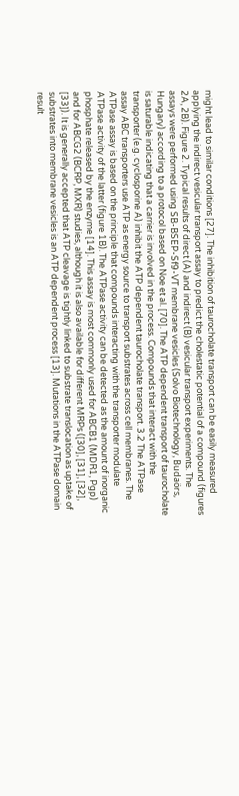might lead to similar conditions [27]. The inhibition of taurocholate transport can be easily measured applying the indirect vesicular transport assay to predict the cholestatic potential of a compound (figures 2A, 2B). Figure 2. Typical results of direct (A) and indirect (B) vesicular transport experiments. The assays were performed using SB-BSEP-Sf9-VT membrane vesicles (Solvo Biotechnology, Budaörs, Hungary) according to a protocol based on Noe et al. [70]. The ATP dependent transport of taurocholate is saturable indicating that a carrier is involved in the process. Compounds that interact with the transporter (e.g. cyclosporine A) inhibit the ATP dependent taurocholate transport. 3.2 The ATPase assay ABC transporters use ATP as energy source to transport substrates across cell membranes. The ATPase assay is based on the principle that compounds interacting with the transporter modulate ATPase activity of the latter (figure 1B). The ATPase activity can be detected as the amount of inorganic phosphate released by the enzyme [14]. This assay is most commonly used for ABCB1 (MDR1, Pgp) and for ABCG2 (BCRP, MXR) studies, although it is also available for different MRPs ([30], [31], [32], [33]). It is generally accepted that ATP cleavage is tightly linked to substrate translocation as uptake of substrates into membrane vesicles is an ATP dependent process [13]. Mutations in the ATPase domain result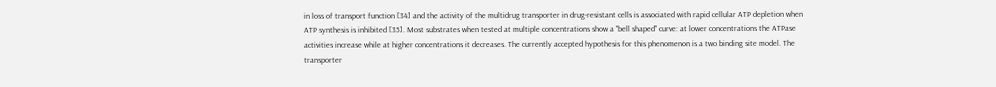in loss of transport function [34] and the activity of the multidrug transporter in drug-resistant cells is associated with rapid cellular ATP depletion when ATP synthesis is inhibited [35]. Most substrates when tested at multiple concentrations show a "bell shaped" curve: at lower concentrations the ATPase activities increase while at higher concentrations it decreases. The currently accepted hypothesis for this phenomenon is a two binding site model. The transporter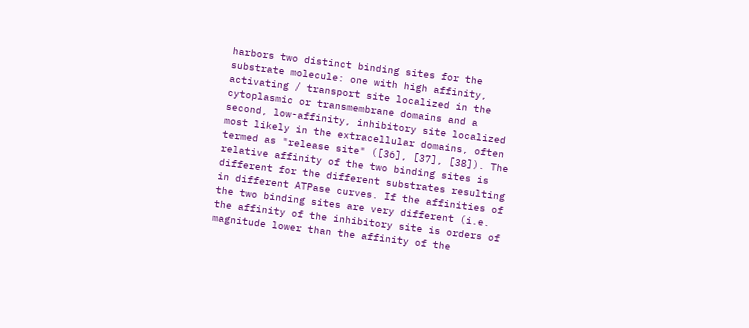harbors two distinct binding sites for the substrate molecule: one with high affinity, activating / transport site localized in the cytoplasmic or transmembrane domains and a second, low-affinity, inhibitory site localized most likely in the extracellular domains, often termed as "release site" ([36], [37], [38]). The relative affinity of the two binding sites is different for the different substrates resulting in different ATPase curves. If the affinities of the two binding sites are very different (i.e. the affinity of the inhibitory site is orders of magnitude lower than the affinity of the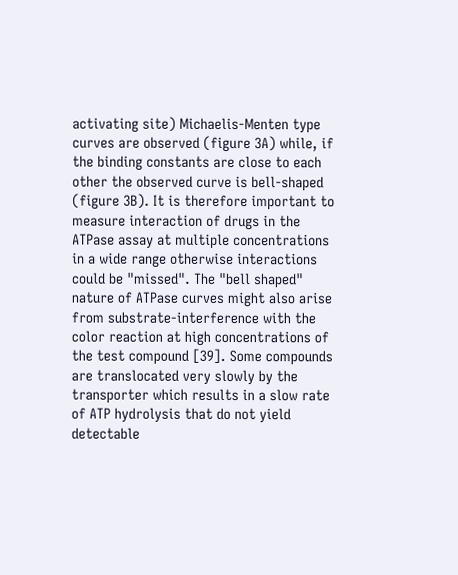activating site) Michaelis-Menten type curves are observed (figure 3A) while, if the binding constants are close to each other the observed curve is bell-shaped (figure 3B). It is therefore important to measure interaction of drugs in the ATPase assay at multiple concentrations in a wide range otherwise interactions could be "missed". The "bell shaped" nature of ATPase curves might also arise from substrate-interference with the color reaction at high concentrations of the test compound [39]. Some compounds are translocated very slowly by the transporter which results in a slow rate of ATP hydrolysis that do not yield detectable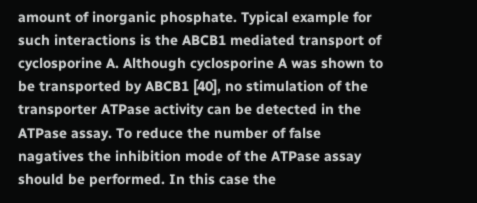amount of inorganic phosphate. Typical example for such interactions is the ABCB1 mediated transport of cyclosporine A. Although cyclosporine A was shown to be transported by ABCB1 [40], no stimulation of the transporter ATPase activity can be detected in the ATPase assay. To reduce the number of false nagatives the inhibition mode of the ATPase assay should be performed. In this case the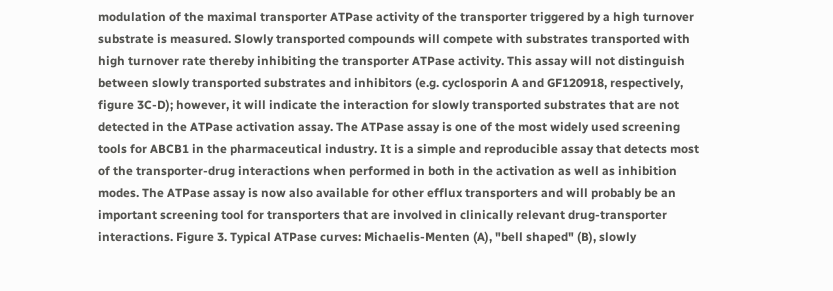modulation of the maximal transporter ATPase activity of the transporter triggered by a high turnover substrate is measured. Slowly transported compounds will compete with substrates transported with high turnover rate thereby inhibiting the transporter ATPase activity. This assay will not distinguish between slowly transported substrates and inhibitors (e.g. cyclosporin A and GF120918, respectively, figure 3C-D); however, it will indicate the interaction for slowly transported substrates that are not detected in the ATPase activation assay. The ATPase assay is one of the most widely used screening tools for ABCB1 in the pharmaceutical industry. It is a simple and reproducible assay that detects most of the transporter-drug interactions when performed in both in the activation as well as inhibition modes. The ATPase assay is now also available for other efflux transporters and will probably be an important screening tool for transporters that are involved in clinically relevant drug-transporter interactions. Figure 3. Typical ATPase curves: Michaelis-Menten (A), "bell shaped" (B), slowly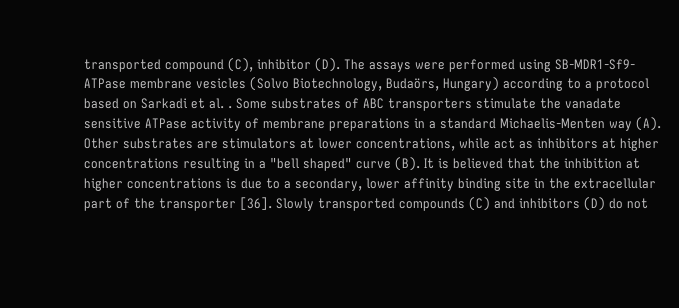transported compound (C), inhibitor (D). The assays were performed using SB-MDR1-Sf9-ATPase membrane vesicles (Solvo Biotechnology, Budaörs, Hungary) according to a protocol based on Sarkadi et al. . Some substrates of ABC transporters stimulate the vanadate sensitive ATPase activity of membrane preparations in a standard Michaelis-Menten way (A). Other substrates are stimulators at lower concentrations, while act as inhibitors at higher concentrations resulting in a "bell shaped" curve (B). It is believed that the inhibition at higher concentrations is due to a secondary, lower affinity binding site in the extracellular part of the transporter [36]. Slowly transported compounds (C) and inhibitors (D) do not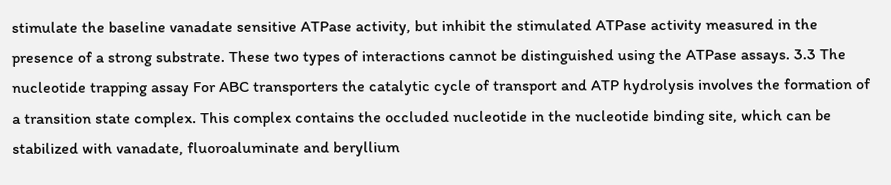stimulate the baseline vanadate sensitive ATPase activity, but inhibit the stimulated ATPase activity measured in the presence of a strong substrate. These two types of interactions cannot be distinguished using the ATPase assays. 3.3 The nucleotide trapping assay For ABC transporters the catalytic cycle of transport and ATP hydrolysis involves the formation of a transition state complex. This complex contains the occluded nucleotide in the nucleotide binding site, which can be stabilized with vanadate, fluoroaluminate and beryllium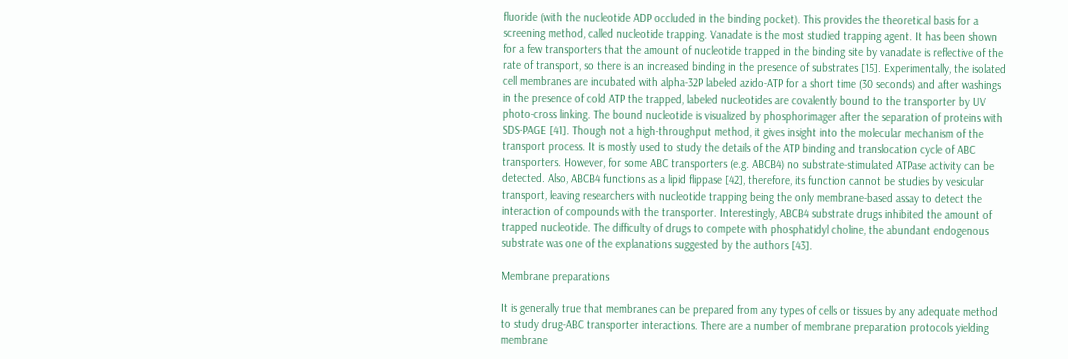fluoride (with the nucleotide ADP occluded in the binding pocket). This provides the theoretical basis for a screening method, called nucleotide trapping. Vanadate is the most studied trapping agent. It has been shown for a few transporters that the amount of nucleotide trapped in the binding site by vanadate is reflective of the rate of transport, so there is an increased binding in the presence of substrates [15]. Experimentally, the isolated cell membranes are incubated with alpha-32P labeled azido-ATP for a short time (30 seconds) and after washings in the presence of cold ATP the trapped, labeled nucleotides are covalently bound to the transporter by UV photo-cross linking. The bound nucleotide is visualized by phosphorimager after the separation of proteins with SDS-PAGE [41]. Though not a high-throughput method, it gives insight into the molecular mechanism of the transport process. It is mostly used to study the details of the ATP binding and translocation cycle of ABC transporters. However, for some ABC transporters (e.g. ABCB4) no substrate-stimulated ATPase activity can be detected. Also, ABCB4 functions as a lipid flippase [42], therefore, its function cannot be studies by vesicular transport, leaving researchers with nucleotide trapping being the only membrane-based assay to detect the interaction of compounds with the transporter. Interestingly, ABCB4 substrate drugs inhibited the amount of trapped nucleotide. The difficulty of drugs to compete with phosphatidyl choline, the abundant endogenous substrate was one of the explanations suggested by the authors [43].

Membrane preparations

It is generally true that membranes can be prepared from any types of cells or tissues by any adequate method to study drug-ABC transporter interactions. There are a number of membrane preparation protocols yielding membrane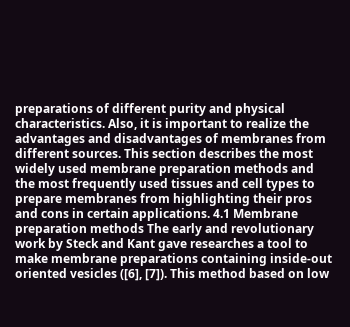preparations of different purity and physical characteristics. Also, it is important to realize the advantages and disadvantages of membranes from different sources. This section describes the most widely used membrane preparation methods and the most frequently used tissues and cell types to prepare membranes from highlighting their pros and cons in certain applications. 4.1 Membrane preparation methods The early and revolutionary work by Steck and Kant gave researches a tool to make membrane preparations containing inside-out oriented vesicles ([6], [7]). This method based on low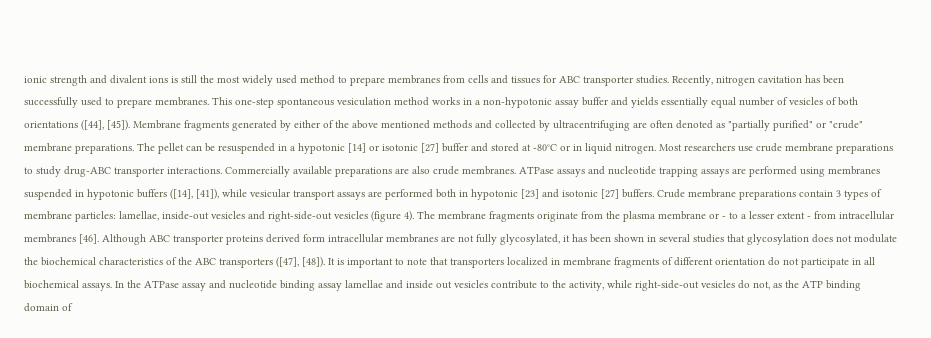ionic strength and divalent ions is still the most widely used method to prepare membranes from cells and tissues for ABC transporter studies. Recently, nitrogen cavitation has been successfully used to prepare membranes. This one-step spontaneous vesiculation method works in a non-hypotonic assay buffer and yields essentially equal number of vesicles of both orientations ([44], [45]). Membrane fragments generated by either of the above mentioned methods and collected by ultracentrifuging are often denoted as "partially purified" or "crude" membrane preparations. The pellet can be resuspended in a hypotonic [14] or isotonic [27] buffer and stored at -80°C or in liquid nitrogen. Most researchers use crude membrane preparations to study drug-ABC transporter interactions. Commercially available preparations are also crude membranes. ATPase assays and nucleotide trapping assays are performed using membranes suspended in hypotonic buffers ([14], [41]), while vesicular transport assays are performed both in hypotonic [23] and isotonic [27] buffers. Crude membrane preparations contain 3 types of membrane particles: lamellae, inside-out vesicles and right-side-out vesicles (figure 4). The membrane fragments originate from the plasma membrane or - to a lesser extent - from intracellular membranes [46]. Although ABC transporter proteins derived form intracellular membranes are not fully glycosylated, it has been shown in several studies that glycosylation does not modulate the biochemical characteristics of the ABC transporters ([47], [48]). It is important to note that transporters localized in membrane fragments of different orientation do not participate in all biochemical assays. In the ATPase assay and nucleotide binding assay lamellae and inside out vesicles contribute to the activity, while right-side-out vesicles do not, as the ATP binding domain of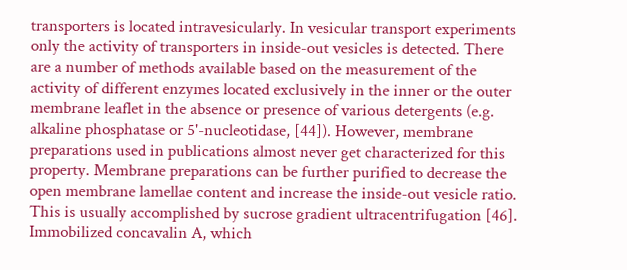transporters is located intravesicularly. In vesicular transport experiments only the activity of transporters in inside-out vesicles is detected. There are a number of methods available based on the measurement of the activity of different enzymes located exclusively in the inner or the outer membrane leaflet in the absence or presence of various detergents (e.g. alkaline phosphatase or 5'-nucleotidase, [44]). However, membrane preparations used in publications almost never get characterized for this property. Membrane preparations can be further purified to decrease the open membrane lamellae content and increase the inside-out vesicle ratio. This is usually accomplished by sucrose gradient ultracentrifugation [46]. Immobilized concavalin A, which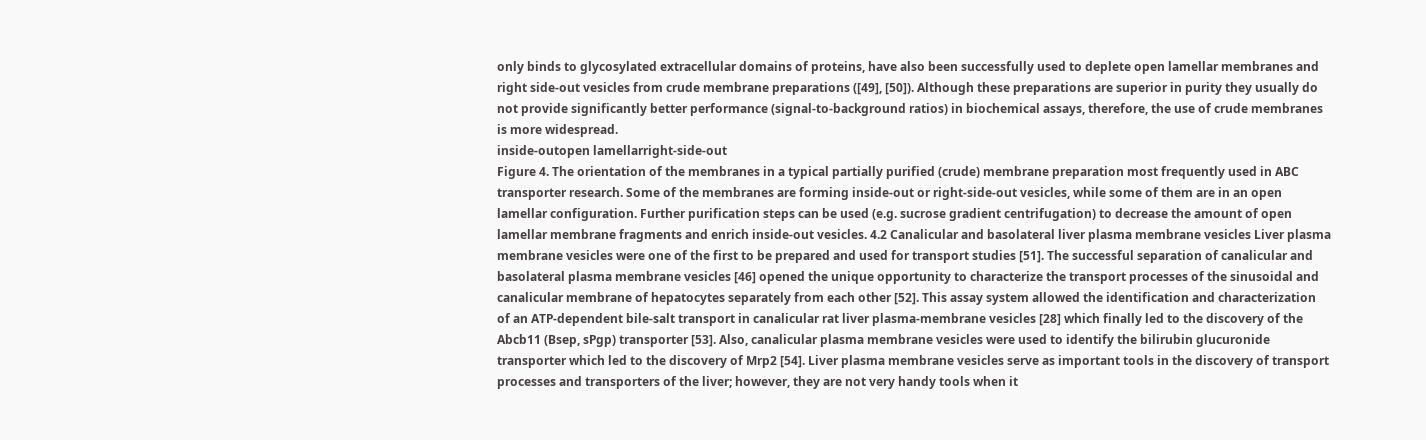only binds to glycosylated extracellular domains of proteins, have also been successfully used to deplete open lamellar membranes and right side-out vesicles from crude membrane preparations ([49], [50]). Although these preparations are superior in purity they usually do not provide significantly better performance (signal-to-background ratios) in biochemical assays, therefore, the use of crude membranes is more widespread.
inside-outopen lamellarright-side-out
Figure 4. The orientation of the membranes in a typical partially purified (crude) membrane preparation most frequently used in ABC transporter research. Some of the membranes are forming inside-out or right-side-out vesicles, while some of them are in an open lamellar configuration. Further purification steps can be used (e.g. sucrose gradient centrifugation) to decrease the amount of open lamellar membrane fragments and enrich inside-out vesicles. 4.2 Canalicular and basolateral liver plasma membrane vesicles Liver plasma membrane vesicles were one of the first to be prepared and used for transport studies [51]. The successful separation of canalicular and basolateral plasma membrane vesicles [46] opened the unique opportunity to characterize the transport processes of the sinusoidal and canalicular membrane of hepatocytes separately from each other [52]. This assay system allowed the identification and characterization of an ATP-dependent bile-salt transport in canalicular rat liver plasma-membrane vesicles [28] which finally led to the discovery of the Abcb11 (Bsep, sPgp) transporter [53]. Also, canalicular plasma membrane vesicles were used to identify the bilirubin glucuronide transporter which led to the discovery of Mrp2 [54]. Liver plasma membrane vesicles serve as important tools in the discovery of transport processes and transporters of the liver; however, they are not very handy tools when it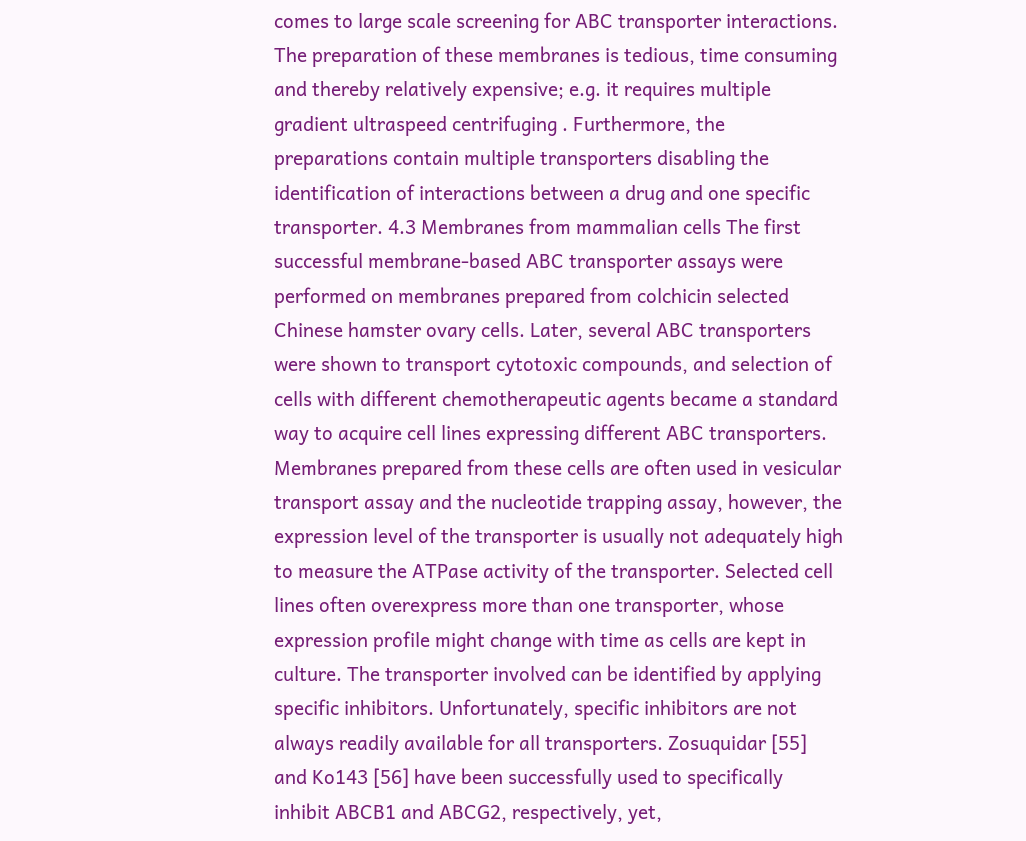comes to large scale screening for ABC transporter interactions. The preparation of these membranes is tedious, time consuming and thereby relatively expensive; e.g. it requires multiple gradient ultraspeed centrifuging . Furthermore, the preparations contain multiple transporters disabling the identification of interactions between a drug and one specific transporter. 4.3 Membranes from mammalian cells The first successful membrane-based ABC transporter assays were performed on membranes prepared from colchicin selected Chinese hamster ovary cells. Later, several ABC transporters were shown to transport cytotoxic compounds, and selection of cells with different chemotherapeutic agents became a standard way to acquire cell lines expressing different ABC transporters. Membranes prepared from these cells are often used in vesicular transport assay and the nucleotide trapping assay, however, the expression level of the transporter is usually not adequately high to measure the ATPase activity of the transporter. Selected cell lines often overexpress more than one transporter, whose expression profile might change with time as cells are kept in culture. The transporter involved can be identified by applying specific inhibitors. Unfortunately, specific inhibitors are not always readily available for all transporters. Zosuquidar [55] and Ko143 [56] have been successfully used to specifically inhibit ABCB1 and ABCG2, respectively, yet,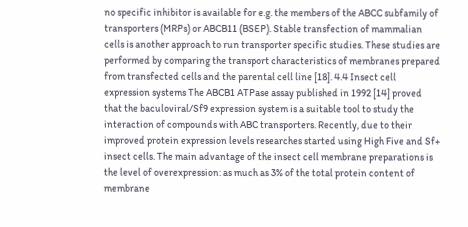no specific inhibitor is available for e.g. the members of the ABCC subfamily of transporters (MRPs) or ABCB11 (BSEP). Stable transfection of mammalian cells is another approach to run transporter specific studies. These studies are performed by comparing the transport characteristics of membranes prepared from transfected cells and the parental cell line [18]. 4.4 Insect cell expression systems The ABCB1 ATPase assay published in 1992 [14] proved that the baculoviral/Sf9 expression system is a suitable tool to study the interaction of compounds with ABC transporters. Recently, due to their improved protein expression levels researches started using High Five and Sf+ insect cells. The main advantage of the insect cell membrane preparations is the level of overexpression: as much as 3% of the total protein content of membrane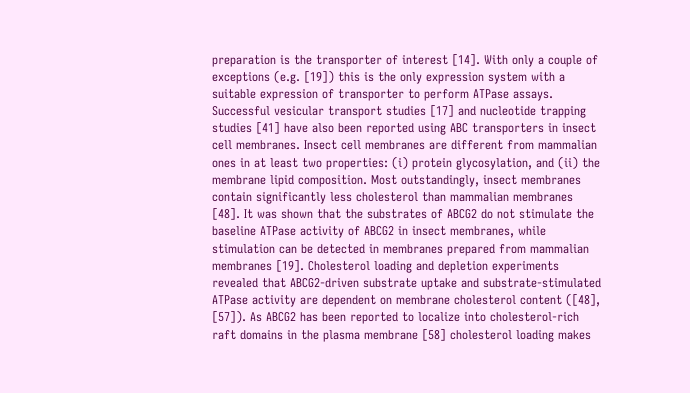preparation is the transporter of interest [14]. With only a couple of exceptions (e.g. [19]) this is the only expression system with a suitable expression of transporter to perform ATPase assays. Successful vesicular transport studies [17] and nucleotide trapping studies [41] have also been reported using ABC transporters in insect cell membranes. Insect cell membranes are different from mammalian ones in at least two properties: (i) protein glycosylation, and (ii) the membrane lipid composition. Most outstandingly, insect membranes contain significantly less cholesterol than mammalian membranes [48]. It was shown that the substrates of ABCG2 do not stimulate the baseline ATPase activity of ABCG2 in insect membranes, while stimulation can be detected in membranes prepared from mammalian membranes [19]. Cholesterol loading and depletion experiments revealed that ABCG2-driven substrate uptake and substrate-stimulated ATPase activity are dependent on membrane cholesterol content ([48], [57]). As ABCG2 has been reported to localize into cholesterol-rich raft domains in the plasma membrane [58] cholesterol loading makes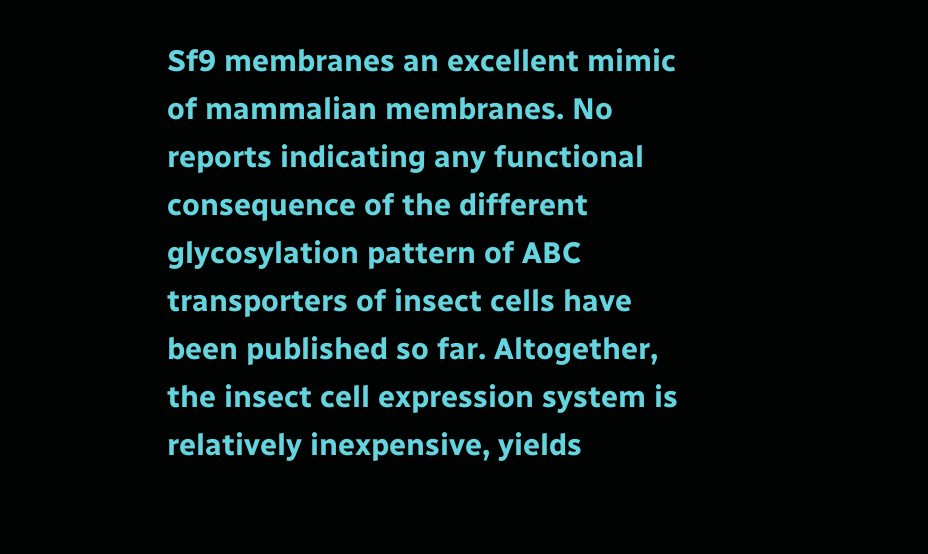Sf9 membranes an excellent mimic of mammalian membranes. No reports indicating any functional consequence of the different glycosylation pattern of ABC transporters of insect cells have been published so far. Altogether, the insect cell expression system is relatively inexpensive, yields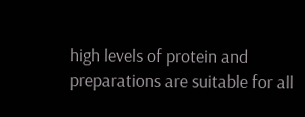high levels of protein and preparations are suitable for all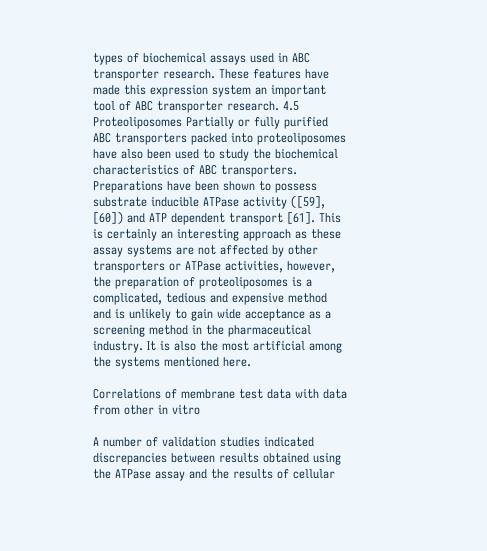types of biochemical assays used in ABC transporter research. These features have made this expression system an important tool of ABC transporter research. 4.5 Proteoliposomes Partially or fully purified ABC transporters packed into proteoliposomes have also been used to study the biochemical characteristics of ABC transporters. Preparations have been shown to possess substrate inducible ATPase activity ([59], [60]) and ATP dependent transport [61]. This is certainly an interesting approach as these assay systems are not affected by other transporters or ATPase activities, however, the preparation of proteoliposomes is a complicated, tedious and expensive method and is unlikely to gain wide acceptance as a screening method in the pharmaceutical industry. It is also the most artificial among the systems mentioned here.

Correlations of membrane test data with data from other in vitro

A number of validation studies indicated discrepancies between results obtained using the ATPase assay and the results of cellular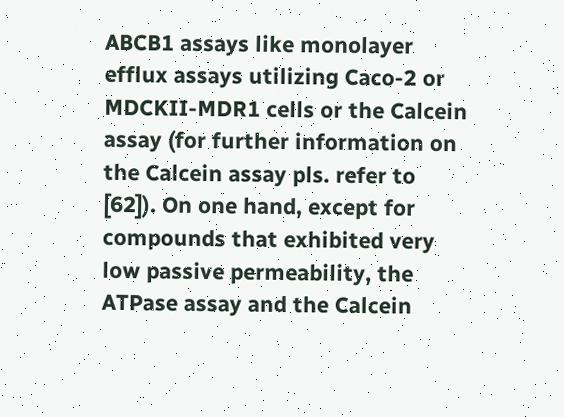ABCB1 assays like monolayer efflux assays utilizing Caco-2 or MDCKII-MDR1 cells or the Calcein assay (for further information on the Calcein assay pls. refer to [62]). On one hand, except for compounds that exhibited very low passive permeability, the ATPase assay and the Calcein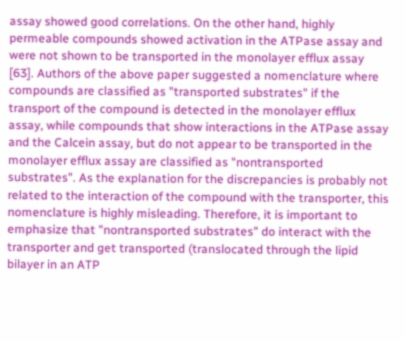assay showed good correlations. On the other hand, highly permeable compounds showed activation in the ATPase assay and were not shown to be transported in the monolayer efflux assay [63]. Authors of the above paper suggested a nomenclature where compounds are classified as "transported substrates" if the transport of the compound is detected in the monolayer efflux assay, while compounds that show interactions in the ATPase assay and the Calcein assay, but do not appear to be transported in the monolayer efflux assay are classified as "nontransported substrates". As the explanation for the discrepancies is probably not related to the interaction of the compound with the transporter, this nomenclature is highly misleading. Therefore, it is important to emphasize that "nontransported substrates" do interact with the transporter and get transported (translocated through the lipid bilayer in an ATP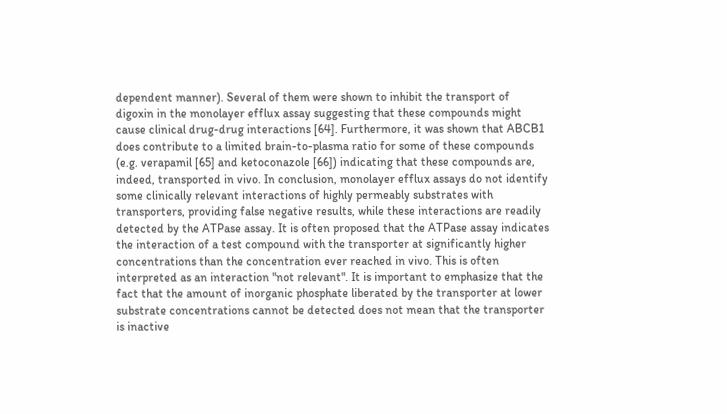dependent manner). Several of them were shown to inhibit the transport of digoxin in the monolayer efflux assay suggesting that these compounds might cause clinical drug-drug interactions [64]. Furthermore, it was shown that ABCB1 does contribute to a limited brain-to-plasma ratio for some of these compounds (e.g. verapamil [65] and ketoconazole [66]) indicating that these compounds are, indeed, transported in vivo. In conclusion, monolayer efflux assays do not identify some clinically relevant interactions of highly permeably substrates with transporters, providing false negative results, while these interactions are readily detected by the ATPase assay. It is often proposed that the ATPase assay indicates the interaction of a test compound with the transporter at significantly higher concentrations than the concentration ever reached in vivo. This is often interpreted as an interaction "not relevant". It is important to emphasize that the fact that the amount of inorganic phosphate liberated by the transporter at lower substrate concentrations cannot be detected does not mean that the transporter is inactive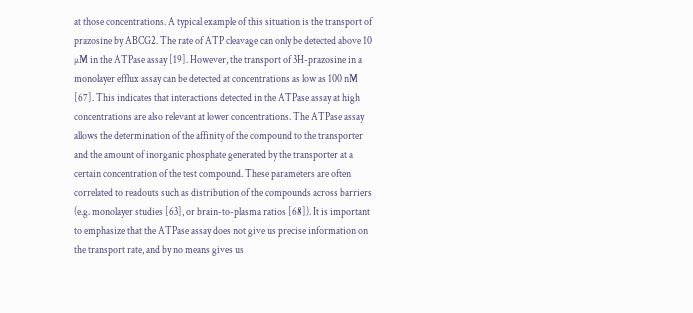at those concentrations. A typical example of this situation is the transport of prazosine by ABCG2. The rate of ATP cleavage can only be detected above 10 µM in the ATPase assay [19]. However, the transport of 3H-prazosine in a monolayer efflux assay can be detected at concentrations as low as 100 nM [67]. This indicates that interactions detected in the ATPase assay at high concentrations are also relevant at lower concentrations. The ATPase assay allows the determination of the affinity of the compound to the transporter and the amount of inorganic phosphate generated by the transporter at a certain concentration of the test compound. These parameters are often correlated to readouts such as distribution of the compounds across barriers (e.g. monolayer studies [63], or brain-to-plasma ratios [68]). It is important to emphasize that the ATPase assay does not give us precise information on the transport rate, and by no means gives us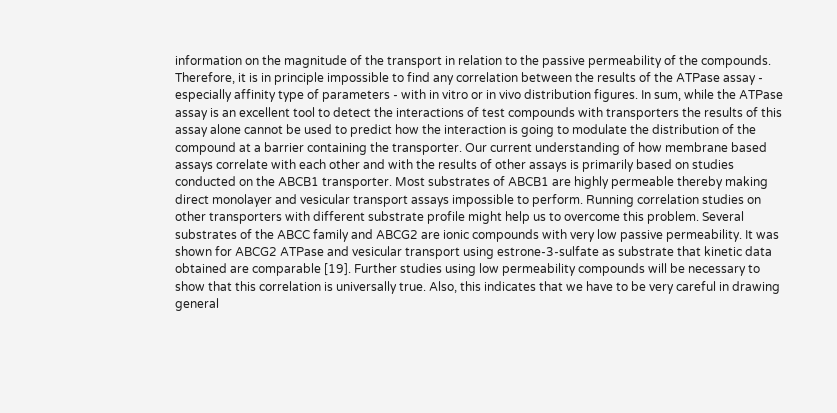information on the magnitude of the transport in relation to the passive permeability of the compounds. Therefore, it is in principle impossible to find any correlation between the results of the ATPase assay - especially affinity type of parameters - with in vitro or in vivo distribution figures. In sum, while the ATPase assay is an excellent tool to detect the interactions of test compounds with transporters the results of this assay alone cannot be used to predict how the interaction is going to modulate the distribution of the compound at a barrier containing the transporter. Our current understanding of how membrane based assays correlate with each other and with the results of other assays is primarily based on studies conducted on the ABCB1 transporter. Most substrates of ABCB1 are highly permeable thereby making direct monolayer and vesicular transport assays impossible to perform. Running correlation studies on other transporters with different substrate profile might help us to overcome this problem. Several substrates of the ABCC family and ABCG2 are ionic compounds with very low passive permeability. It was shown for ABCG2 ATPase and vesicular transport using estrone-3-sulfate as substrate that kinetic data obtained are comparable [19]. Further studies using low permeability compounds will be necessary to show that this correlation is universally true. Also, this indicates that we have to be very careful in drawing general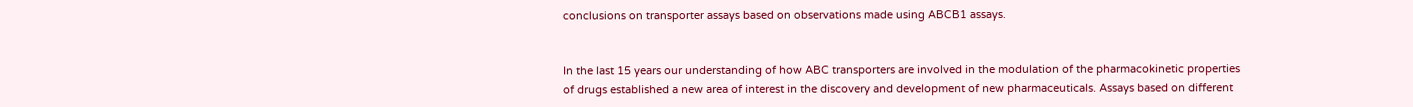conclusions on transporter assays based on observations made using ABCB1 assays.


In the last 15 years our understanding of how ABC transporters are involved in the modulation of the pharmacokinetic properties of drugs established a new area of interest in the discovery and development of new pharmaceuticals. Assays based on different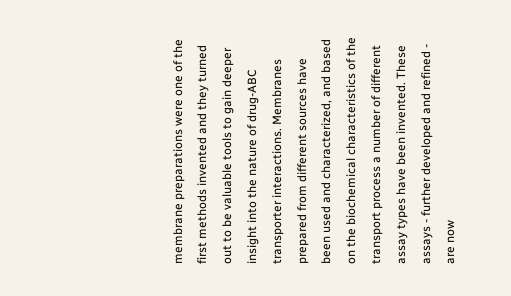membrane preparations were one of the first methods invented and they turned out to be valuable tools to gain deeper insight into the nature of drug-ABC transporter interactions. Membranes prepared from different sources have been used and characterized, and based on the biochemical characteristics of the transport process a number of different assay types have been invented. These assays - further developed and refined - are now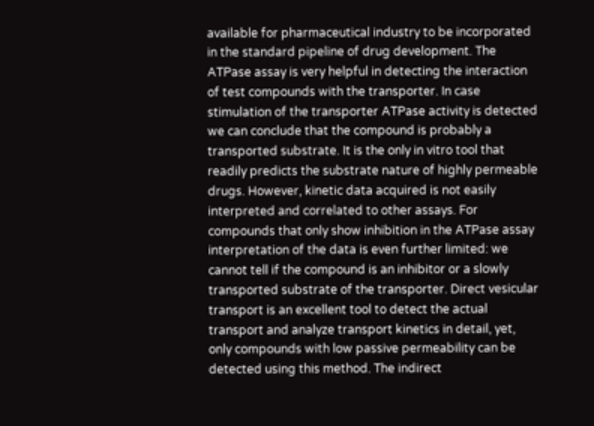available for pharmaceutical industry to be incorporated in the standard pipeline of drug development. The ATPase assay is very helpful in detecting the interaction of test compounds with the transporter. In case stimulation of the transporter ATPase activity is detected we can conclude that the compound is probably a transported substrate. It is the only in vitro tool that readily predicts the substrate nature of highly permeable drugs. However, kinetic data acquired is not easily interpreted and correlated to other assays. For compounds that only show inhibition in the ATPase assay interpretation of the data is even further limited: we cannot tell if the compound is an inhibitor or a slowly transported substrate of the transporter. Direct vesicular transport is an excellent tool to detect the actual transport and analyze transport kinetics in detail, yet, only compounds with low passive permeability can be detected using this method. The indirect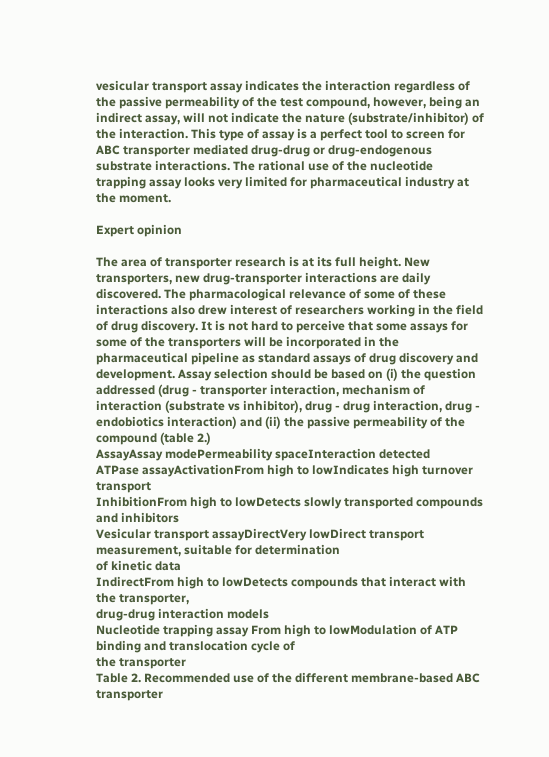vesicular transport assay indicates the interaction regardless of the passive permeability of the test compound, however, being an indirect assay, will not indicate the nature (substrate/inhibitor) of the interaction. This type of assay is a perfect tool to screen for ABC transporter mediated drug-drug or drug-endogenous substrate interactions. The rational use of the nucleotide trapping assay looks very limited for pharmaceutical industry at the moment.

Expert opinion

The area of transporter research is at its full height. New transporters, new drug-transporter interactions are daily discovered. The pharmacological relevance of some of these interactions also drew interest of researchers working in the field of drug discovery. It is not hard to perceive that some assays for some of the transporters will be incorporated in the pharmaceutical pipeline as standard assays of drug discovery and development. Assay selection should be based on (i) the question addressed (drug - transporter interaction, mechanism of interaction (substrate vs inhibitor), drug - drug interaction, drug - endobiotics interaction) and (ii) the passive permeability of the compound (table 2.)
AssayAssay modePermeability spaceInteraction detected
ATPase assayActivationFrom high to lowIndicates high turnover transport
InhibitionFrom high to lowDetects slowly transported compounds and inhibitors
Vesicular transport assayDirectVery lowDirect transport measurement, suitable for determination
of kinetic data
IndirectFrom high to lowDetects compounds that interact with the transporter,
drug-drug interaction models
Nucleotide trapping assay From high to lowModulation of ATP binding and translocation cycle of
the transporter
Table 2. Recommended use of the different membrane-based ABC transporter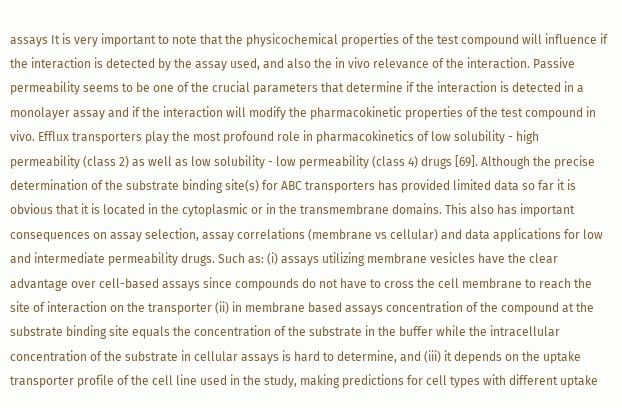assays It is very important to note that the physicochemical properties of the test compound will influence if the interaction is detected by the assay used, and also the in vivo relevance of the interaction. Passive permeability seems to be one of the crucial parameters that determine if the interaction is detected in a monolayer assay and if the interaction will modify the pharmacokinetic properties of the test compound in vivo. Efflux transporters play the most profound role in pharmacokinetics of low solubility - high permeability (class 2) as well as low solubility - low permeability (class 4) drugs [69]. Although the precise determination of the substrate binding site(s) for ABC transporters has provided limited data so far it is obvious that it is located in the cytoplasmic or in the transmembrane domains. This also has important consequences on assay selection, assay correlations (membrane vs cellular) and data applications for low and intermediate permeability drugs. Such as: (i) assays utilizing membrane vesicles have the clear advantage over cell-based assays since compounds do not have to cross the cell membrane to reach the site of interaction on the transporter (ii) in membrane based assays concentration of the compound at the substrate binding site equals the concentration of the substrate in the buffer while the intracellular concentration of the substrate in cellular assays is hard to determine, and (iii) it depends on the uptake transporter profile of the cell line used in the study, making predictions for cell types with different uptake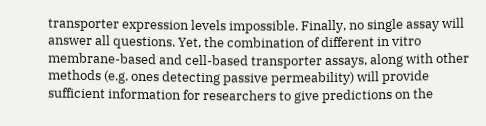transporter expression levels impossible. Finally, no single assay will answer all questions. Yet, the combination of different in vitro membrane-based and cell-based transporter assays, along with other methods (e.g. ones detecting passive permeability) will provide sufficient information for researchers to give predictions on the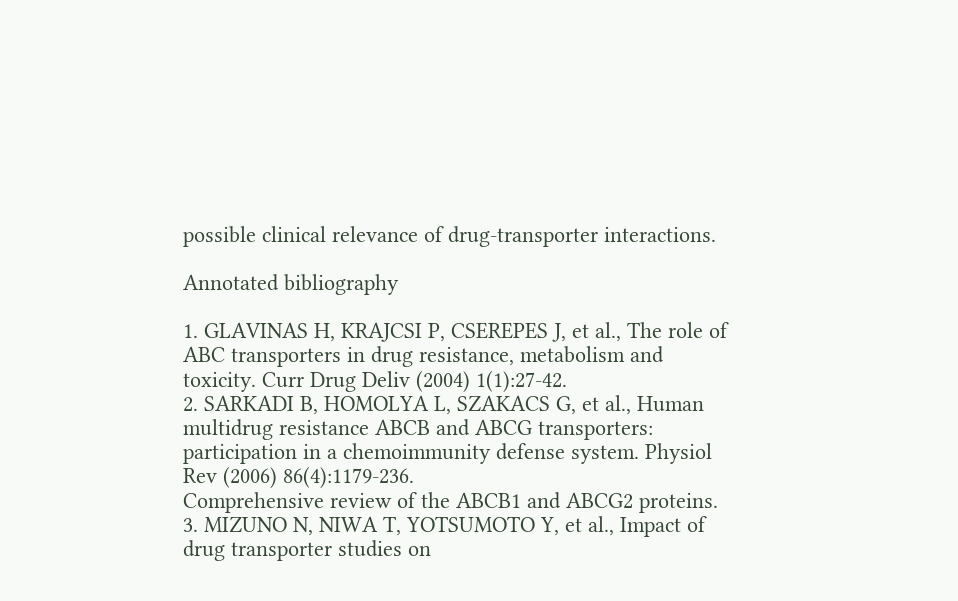possible clinical relevance of drug-transporter interactions.

Annotated bibliography

1. GLAVINAS H, KRAJCSI P, CSEREPES J, et al., The role of ABC transporters in drug resistance, metabolism and toxicity. Curr Drug Deliv (2004) 1(1):27-42.
2. SARKADI B, HOMOLYA L, SZAKACS G, et al., Human multidrug resistance ABCB and ABCG transporters: participation in a chemoimmunity defense system. Physiol Rev (2006) 86(4):1179-236.
Comprehensive review of the ABCB1 and ABCG2 proteins.
3. MIZUNO N, NIWA T, YOTSUMOTO Y, et al., Impact of drug transporter studies on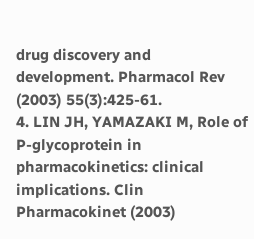drug discovery and development. Pharmacol Rev (2003) 55(3):425-61.
4. LIN JH, YAMAZAKI M, Role of P-glycoprotein in pharmacokinetics: clinical implications. Clin Pharmacokinet (2003)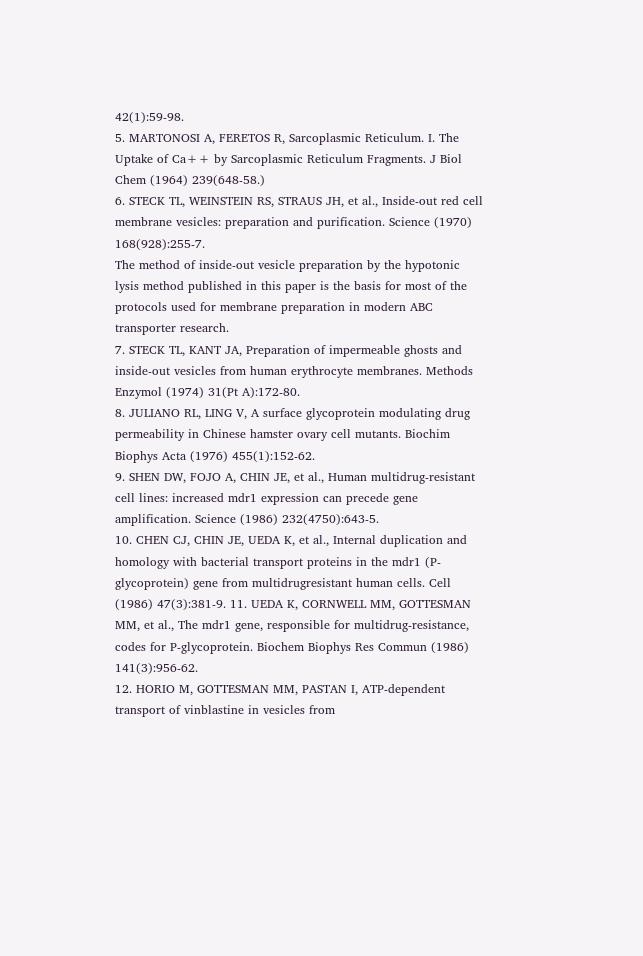42(1):59-98.
5. MARTONOSI A, FERETOS R, Sarcoplasmic Reticulum. I. The Uptake of Ca++ by Sarcoplasmic Reticulum Fragments. J Biol Chem (1964) 239(648-58.)
6. STECK TL, WEINSTEIN RS, STRAUS JH, et al., Inside-out red cell membrane vesicles: preparation and purification. Science (1970) 168(928):255-7.
The method of inside-out vesicle preparation by the hypotonic lysis method published in this paper is the basis for most of the protocols used for membrane preparation in modern ABC transporter research.
7. STECK TL, KANT JA, Preparation of impermeable ghosts and inside-out vesicles from human erythrocyte membranes. Methods Enzymol (1974) 31(Pt A):172-80.
8. JULIANO RL, LING V, A surface glycoprotein modulating drug permeability in Chinese hamster ovary cell mutants. Biochim Biophys Acta (1976) 455(1):152-62.
9. SHEN DW, FOJO A, CHIN JE, et al., Human multidrug-resistant cell lines: increased mdr1 expression can precede gene amplification. Science (1986) 232(4750):643-5.
10. CHEN CJ, CHIN JE, UEDA K, et al., Internal duplication and homology with bacterial transport proteins in the mdr1 (P-glycoprotein) gene from multidrugresistant human cells. Cell (1986) 47(3):381-9. 11. UEDA K, CORNWELL MM, GOTTESMAN MM, et al., The mdr1 gene, responsible for multidrug-resistance, codes for P-glycoprotein. Biochem Biophys Res Commun (1986) 141(3):956-62.
12. HORIO M, GOTTESMAN MM, PASTAN I, ATP-dependent transport of vinblastine in vesicles from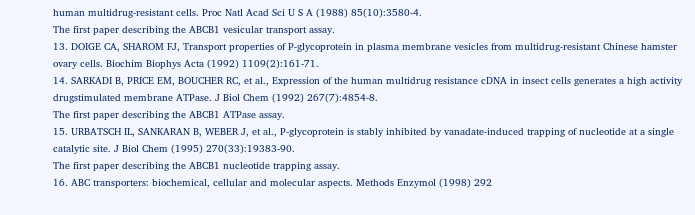human multidrug-resistant cells. Proc Natl Acad Sci U S A (1988) 85(10):3580-4.
The first paper describing the ABCB1 vesicular transport assay.
13. DOIGE CA, SHAROM FJ, Transport properties of P-glycoprotein in plasma membrane vesicles from multidrug-resistant Chinese hamster ovary cells. Biochim Biophys Acta (1992) 1109(2):161-71.
14. SARKADI B, PRICE EM, BOUCHER RC, et al., Expression of the human multidrug resistance cDNA in insect cells generates a high activity drugstimulated membrane ATPase. J Biol Chem (1992) 267(7):4854-8.
The first paper describing the ABCB1 ATPase assay.
15. URBATSCH IL, SANKARAN B, WEBER J, et al., P-glycoprotein is stably inhibited by vanadate-induced trapping of nucleotide at a single catalytic site. J Biol Chem (1995) 270(33):19383-90.
The first paper describing the ABCB1 nucleotide trapping assay.
16. ABC transporters: biochemical, cellular and molecular aspects. Methods Enzymol (1998) 292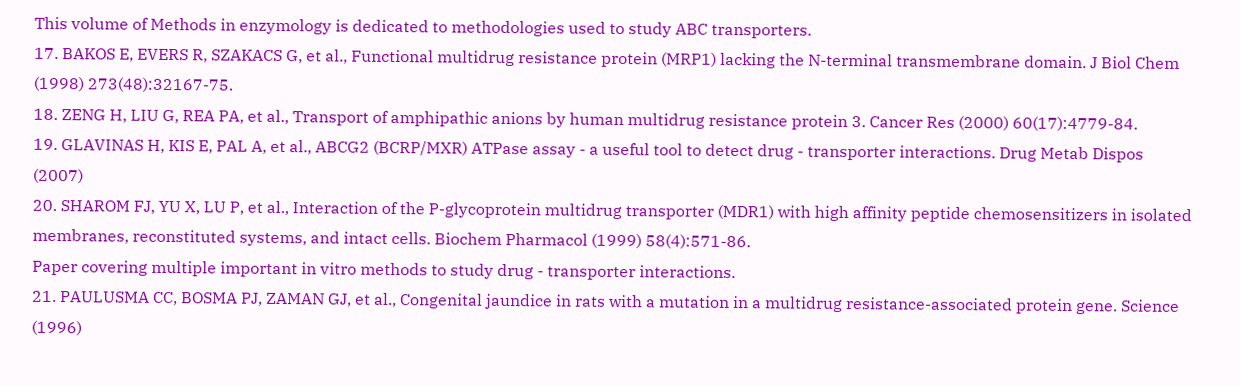This volume of Methods in enzymology is dedicated to methodologies used to study ABC transporters.
17. BAKOS E, EVERS R, SZAKACS G, et al., Functional multidrug resistance protein (MRP1) lacking the N-terminal transmembrane domain. J Biol Chem (1998) 273(48):32167-75.
18. ZENG H, LIU G, REA PA, et al., Transport of amphipathic anions by human multidrug resistance protein 3. Cancer Res (2000) 60(17):4779-84.
19. GLAVINAS H, KIS E, PAL A, et al., ABCG2 (BCRP/MXR) ATPase assay - a useful tool to detect drug - transporter interactions. Drug Metab Dispos (2007)
20. SHAROM FJ, YU X, LU P, et al., Interaction of the P-glycoprotein multidrug transporter (MDR1) with high affinity peptide chemosensitizers in isolated membranes, reconstituted systems, and intact cells. Biochem Pharmacol (1999) 58(4):571-86.
Paper covering multiple important in vitro methods to study drug - transporter interactions.
21. PAULUSMA CC, BOSMA PJ, ZAMAN GJ, et al., Congenital jaundice in rats with a mutation in a multidrug resistance-associated protein gene. Science (1996)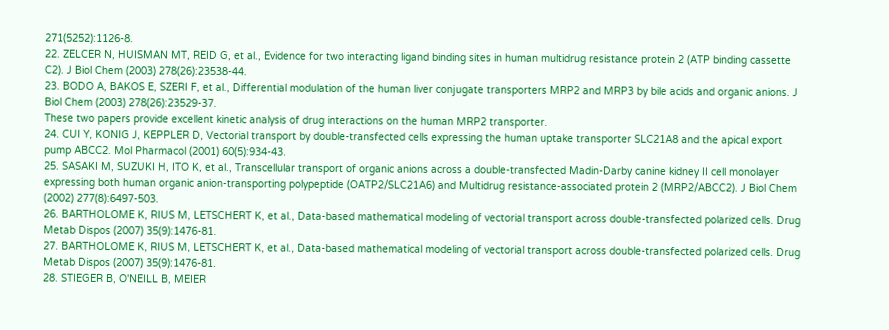271(5252):1126-8.
22. ZELCER N, HUISMAN MT, REID G, et al., Evidence for two interacting ligand binding sites in human multidrug resistance protein 2 (ATP binding cassette C2). J Biol Chem (2003) 278(26):23538-44.
23. BODO A, BAKOS E, SZERI F, et al., Differential modulation of the human liver conjugate transporters MRP2 and MRP3 by bile acids and organic anions. J Biol Chem (2003) 278(26):23529-37.
These two papers provide excellent kinetic analysis of drug interactions on the human MRP2 transporter.
24. CUI Y, KONIG J, KEPPLER D, Vectorial transport by double-transfected cells expressing the human uptake transporter SLC21A8 and the apical export pump ABCC2. Mol Pharmacol (2001) 60(5):934-43.
25. SASAKI M, SUZUKI H, ITO K, et al., Transcellular transport of organic anions across a double-transfected Madin-Darby canine kidney II cell monolayer expressing both human organic anion-transporting polypeptide (OATP2/SLC21A6) and Multidrug resistance-associated protein 2 (MRP2/ABCC2). J Biol Chem (2002) 277(8):6497-503.
26. BARTHOLOME K, RIUS M, LETSCHERT K, et al., Data-based mathematical modeling of vectorial transport across double-transfected polarized cells. Drug Metab Dispos (2007) 35(9):1476-81.
27. BARTHOLOME K, RIUS M, LETSCHERT K, et al., Data-based mathematical modeling of vectorial transport across double-transfected polarized cells. Drug Metab Dispos (2007) 35(9):1476-81.
28. STIEGER B, O'NEILL B, MEIER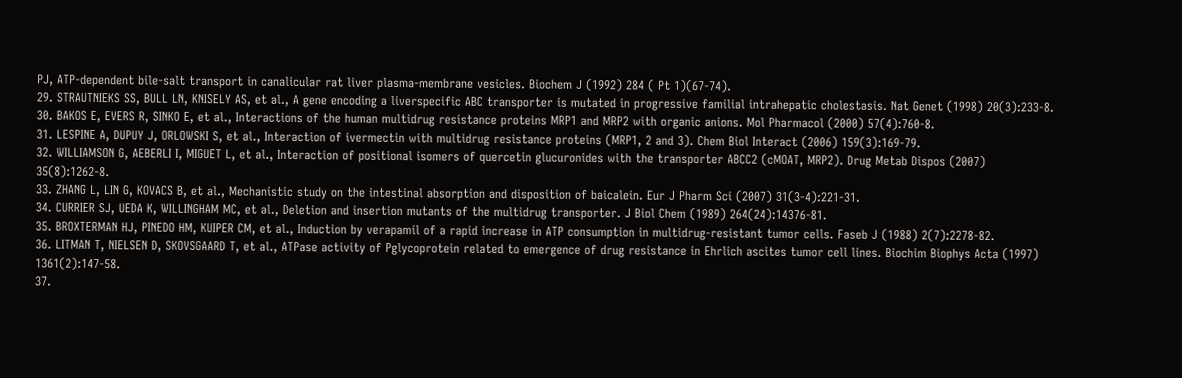PJ, ATP-dependent bile-salt transport in canalicular rat liver plasma-membrane vesicles. Biochem J (1992) 284 ( Pt 1)(67-74).
29. STRAUTNIEKS SS, BULL LN, KNISELY AS, et al., A gene encoding a liverspecific ABC transporter is mutated in progressive familial intrahepatic cholestasis. Nat Genet (1998) 20(3):233-8.
30. BAKOS E, EVERS R, SINKO E, et al., Interactions of the human multidrug resistance proteins MRP1 and MRP2 with organic anions. Mol Pharmacol (2000) 57(4):760-8.
31. LESPINE A, DUPUY J, ORLOWSKI S, et al., Interaction of ivermectin with multidrug resistance proteins (MRP1, 2 and 3). Chem Biol Interact (2006) 159(3):169-79.
32. WILLIAMSON G, AEBERLI I, MIGUET L, et al., Interaction of positional isomers of quercetin glucuronides with the transporter ABCC2 (cMOAT, MRP2). Drug Metab Dispos (2007) 35(8):1262-8.
33. ZHANG L, LIN G, KOVACS B, et al., Mechanistic study on the intestinal absorption and disposition of baicalein. Eur J Pharm Sci (2007) 31(3-4):221-31.
34. CURRIER SJ, UEDA K, WILLINGHAM MC, et al., Deletion and insertion mutants of the multidrug transporter. J Biol Chem (1989) 264(24):14376-81.
35. BROXTERMAN HJ, PINEDO HM, KUIPER CM, et al., Induction by verapamil of a rapid increase in ATP consumption in multidrug-resistant tumor cells. Faseb J (1988) 2(7):2278-82.
36. LITMAN T, NIELSEN D, SKOVSGAARD T, et al., ATPase activity of Pglycoprotein related to emergence of drug resistance in Ehrlich ascites tumor cell lines. Biochim Biophys Acta (1997) 1361(2):147-58.
37.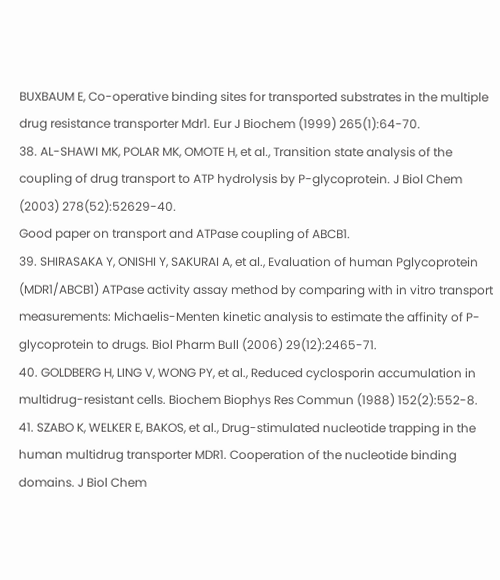BUXBAUM E, Co-operative binding sites for transported substrates in the multiple drug resistance transporter Mdr1. Eur J Biochem (1999) 265(1):64-70.
38. AL-SHAWI MK, POLAR MK, OMOTE H, et al., Transition state analysis of the coupling of drug transport to ATP hydrolysis by P-glycoprotein. J Biol Chem (2003) 278(52):52629-40.
Good paper on transport and ATPase coupling of ABCB1.
39. SHIRASAKA Y, ONISHI Y, SAKURAI A, et al., Evaluation of human Pglycoprotein (MDR1/ABCB1) ATPase activity assay method by comparing with in vitro transport measurements: Michaelis-Menten kinetic analysis to estimate the affinity of P-glycoprotein to drugs. Biol Pharm Bull (2006) 29(12):2465-71.
40. GOLDBERG H, LING V, WONG PY, et al., Reduced cyclosporin accumulation in multidrug-resistant cells. Biochem Biophys Res Commun (1988) 152(2):552-8.
41. SZABO K, WELKER E, BAKOS, et al., Drug-stimulated nucleotide trapping in the human multidrug transporter MDR1. Cooperation of the nucleotide binding domains. J Biol Chem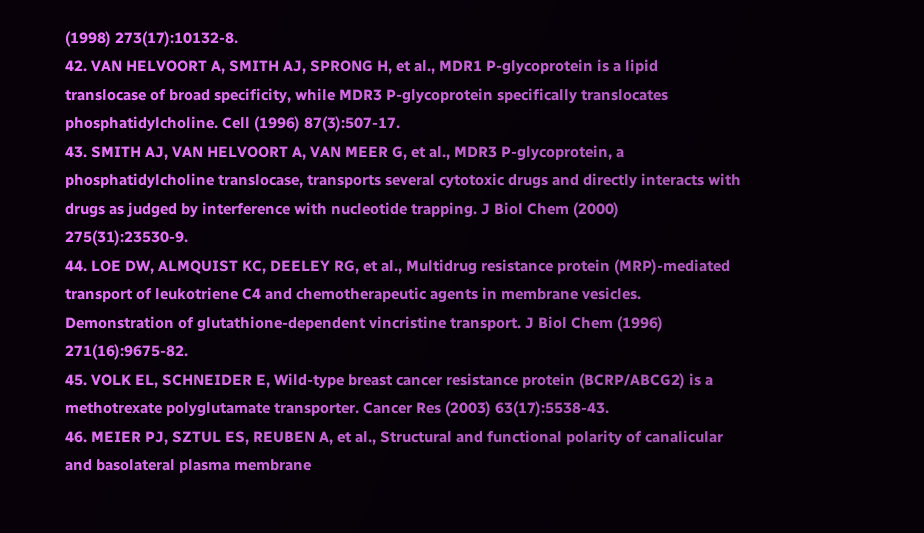(1998) 273(17):10132-8.
42. VAN HELVOORT A, SMITH AJ, SPRONG H, et al., MDR1 P-glycoprotein is a lipid translocase of broad specificity, while MDR3 P-glycoprotein specifically translocates phosphatidylcholine. Cell (1996) 87(3):507-17.
43. SMITH AJ, VAN HELVOORT A, VAN MEER G, et al., MDR3 P-glycoprotein, a phosphatidylcholine translocase, transports several cytotoxic drugs and directly interacts with drugs as judged by interference with nucleotide trapping. J Biol Chem (2000) 275(31):23530-9.
44. LOE DW, ALMQUIST KC, DEELEY RG, et al., Multidrug resistance protein (MRP)-mediated transport of leukotriene C4 and chemotherapeutic agents in membrane vesicles. Demonstration of glutathione-dependent vincristine transport. J Biol Chem (1996) 271(16):9675-82.
45. VOLK EL, SCHNEIDER E, Wild-type breast cancer resistance protein (BCRP/ABCG2) is a methotrexate polyglutamate transporter. Cancer Res (2003) 63(17):5538-43.
46. MEIER PJ, SZTUL ES, REUBEN A, et al., Structural and functional polarity of canalicular and basolateral plasma membrane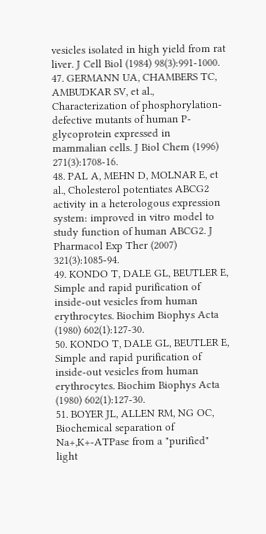vesicles isolated in high yield from rat liver. J Cell Biol (1984) 98(3):991-1000.
47. GERMANN UA, CHAMBERS TC, AMBUDKAR SV, et al., Characterization of phosphorylation-defective mutants of human P-glycoprotein expressed in mammalian cells. J Biol Chem (1996) 271(3):1708-16.
48. PAL A, MEHN D, MOLNAR E, et al., Cholesterol potentiates ABCG2 activity in a heterologous expression system: improved in vitro model to study function of human ABCG2. J Pharmacol Exp Ther (2007) 321(3):1085-94.
49. KONDO T, DALE GL, BEUTLER E, Simple and rapid purification of inside-out vesicles from human erythrocytes. Biochim Biophys Acta (1980) 602(1):127-30.
50. KONDO T, DALE GL, BEUTLER E, Simple and rapid purification of inside-out vesicles from human erythrocytes. Biochim Biophys Acta (1980) 602(1):127-30.
51. BOYER JL, ALLEN RM, NG OC, Biochemical separation of Na+,K+-ATPase from a "purified" light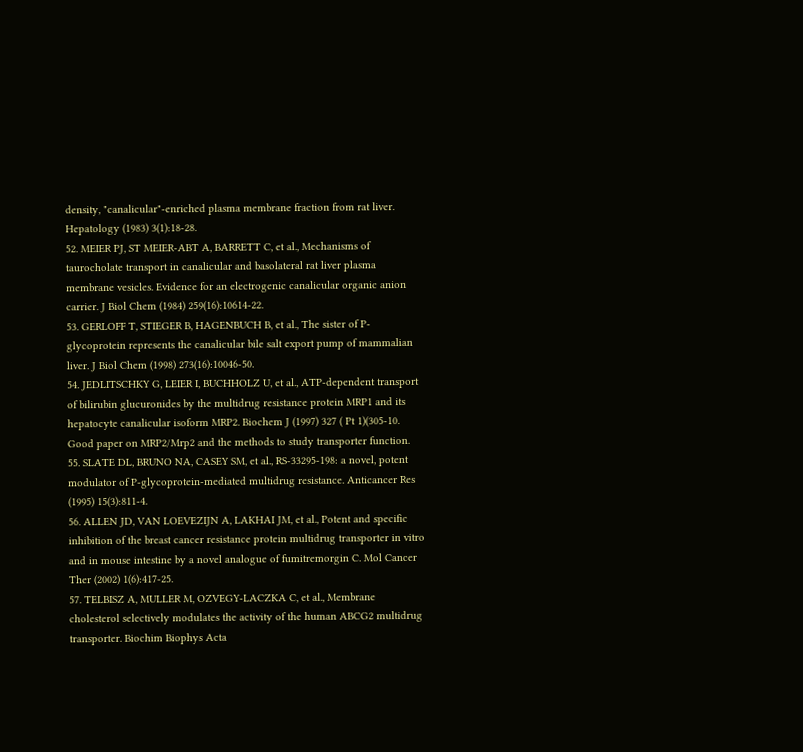density, "canalicular"-enriched plasma membrane fraction from rat liver. Hepatology (1983) 3(1):18-28.
52. MEIER PJ, ST MEIER-ABT A, BARRETT C, et al., Mechanisms of taurocholate transport in canalicular and basolateral rat liver plasma membrane vesicles. Evidence for an electrogenic canalicular organic anion carrier. J Biol Chem (1984) 259(16):10614-22.
53. GERLOFF T, STIEGER B, HAGENBUCH B, et al., The sister of P-glycoprotein represents the canalicular bile salt export pump of mammalian liver. J Biol Chem (1998) 273(16):10046-50.
54. JEDLITSCHKY G, LEIER I, BUCHHOLZ U, et al., ATP-dependent transport of bilirubin glucuronides by the multidrug resistance protein MRP1 and its hepatocyte canalicular isoform MRP2. Biochem J (1997) 327 ( Pt 1)(305-10.
Good paper on MRP2/Mrp2 and the methods to study transporter function.
55. SLATE DL, BRUNO NA, CASEY SM, et al., RS-33295-198: a novel, potent modulator of P-glycoprotein-mediated multidrug resistance. Anticancer Res (1995) 15(3):811-4.
56. ALLEN JD, VAN LOEVEZIJN A, LAKHAI JM, et al., Potent and specific inhibition of the breast cancer resistance protein multidrug transporter in vitro and in mouse intestine by a novel analogue of fumitremorgin C. Mol Cancer Ther (2002) 1(6):417-25.
57. TELBISZ A, MULLER M, OZVEGY-LACZKA C, et al., Membrane cholesterol selectively modulates the activity of the human ABCG2 multidrug transporter. Biochim Biophys Acta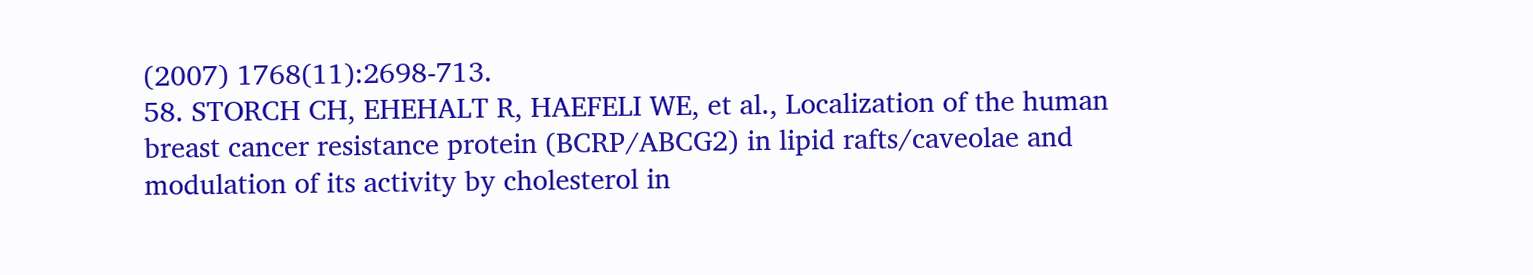(2007) 1768(11):2698-713.
58. STORCH CH, EHEHALT R, HAEFELI WE, et al., Localization of the human breast cancer resistance protein (BCRP/ABCG2) in lipid rafts/caveolae and modulation of its activity by cholesterol in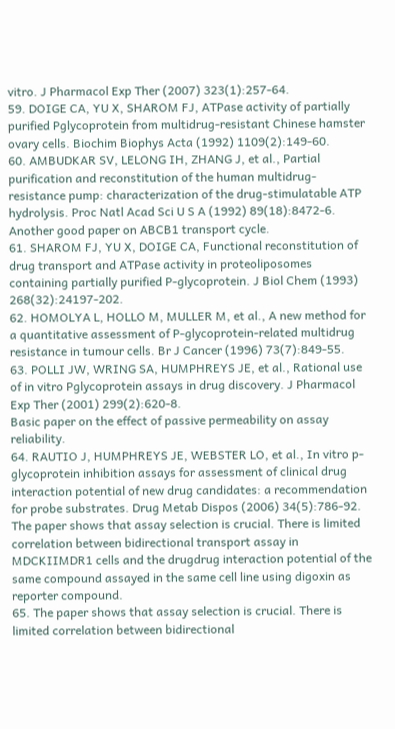vitro. J Pharmacol Exp Ther (2007) 323(1):257-64.
59. DOIGE CA, YU X, SHAROM FJ, ATPase activity of partially purified Pglycoprotein from multidrug-resistant Chinese hamster ovary cells. Biochim Biophys Acta (1992) 1109(2):149-60.
60. AMBUDKAR SV, LELONG IH, ZHANG J, et al., Partial purification and reconstitution of the human multidrug-resistance pump: characterization of the drug-stimulatable ATP hydrolysis. Proc Natl Acad Sci U S A (1992) 89(18):8472-6.
Another good paper on ABCB1 transport cycle.
61. SHAROM FJ, YU X, DOIGE CA, Functional reconstitution of drug transport and ATPase activity in proteoliposomes containing partially purified P-glycoprotein. J Biol Chem (1993) 268(32):24197-202.
62. HOMOLYA L, HOLLO M, MULLER M, et al., A new method for a quantitative assessment of P-glycoprotein-related multidrug resistance in tumour cells. Br J Cancer (1996) 73(7):849-55.
63. POLLI JW, WRING SA, HUMPHREYS JE, et al., Rational use of in vitro Pglycoprotein assays in drug discovery. J Pharmacol Exp Ther (2001) 299(2):620-8.
Basic paper on the effect of passive permeability on assay reliability.
64. RAUTIO J, HUMPHREYS JE, WEBSTER LO, et al., In vitro p-glycoprotein inhibition assays for assessment of clinical drug interaction potential of new drug candidates: a recommendation for probe substrates. Drug Metab Dispos (2006) 34(5):786-92.
The paper shows that assay selection is crucial. There is limited correlation between bidirectional transport assay in MDCKIIMDR1 cells and the drugdrug interaction potential of the same compound assayed in the same cell line using digoxin as reporter compound.
65. The paper shows that assay selection is crucial. There is limited correlation between bidirectional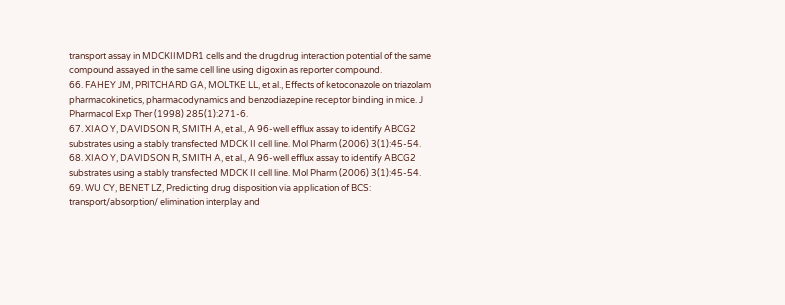transport assay in MDCKIIMDR1 cells and the drugdrug interaction potential of the same compound assayed in the same cell line using digoxin as reporter compound.
66. FAHEY JM, PRITCHARD GA, MOLTKE LL, et al., Effects of ketoconazole on triazolam pharmacokinetics, pharmacodynamics and benzodiazepine receptor binding in mice. J Pharmacol Exp Ther (1998) 285(1):271-6.
67. XIAO Y, DAVIDSON R, SMITH A, et al., A 96-well efflux assay to identify ABCG2 substrates using a stably transfected MDCK II cell line. Mol Pharm (2006) 3(1):45-54.
68. XIAO Y, DAVIDSON R, SMITH A, et al., A 96-well efflux assay to identify ABCG2 substrates using a stably transfected MDCK II cell line. Mol Pharm (2006) 3(1):45-54.
69. WU CY, BENET LZ, Predicting drug disposition via application of BCS: transport/absorption/ elimination interplay and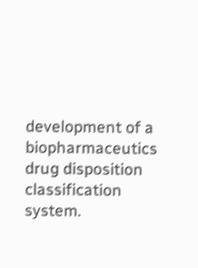development of a biopharmaceutics drug disposition classification system.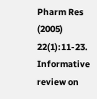Pharm Res (2005) 22(1):11-23.
Informative review on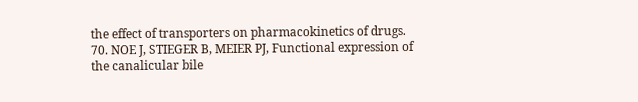the effect of transporters on pharmacokinetics of drugs.
70. NOE J, STIEGER B, MEIER PJ, Functional expression of the canalicular bile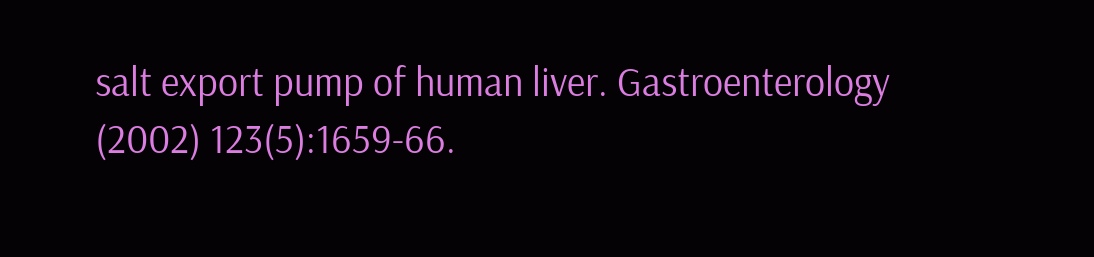salt export pump of human liver. Gastroenterology (2002) 123(5):1659-66.